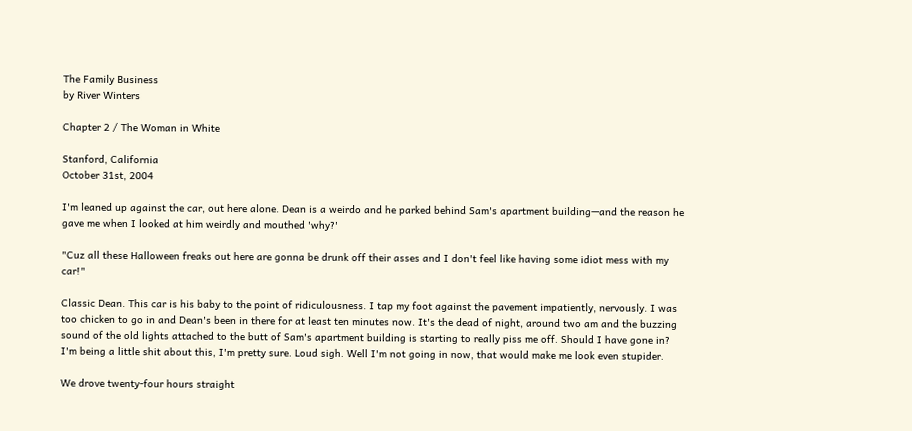The Family Business
by River Winters

Chapter 2 / The Woman in White

Stanford, California
October 31st, 2004

I'm leaned up against the car, out here alone. Dean is a weirdo and he parked behind Sam's apartment building—and the reason he gave me when I looked at him weirdly and mouthed 'why?'

"Cuz all these Halloween freaks out here are gonna be drunk off their asses and I don't feel like having some idiot mess with my car!"

Classic Dean. This car is his baby to the point of ridiculousness. I tap my foot against the pavement impatiently, nervously. I was too chicken to go in and Dean's been in there for at least ten minutes now. It's the dead of night, around two am and the buzzing sound of the old lights attached to the butt of Sam's apartment building is starting to really piss me off. Should I have gone in? I'm being a little shit about this, I'm pretty sure. Loud sigh. Well I'm not going in now, that would make me look even stupider.

We drove twenty-four hours straight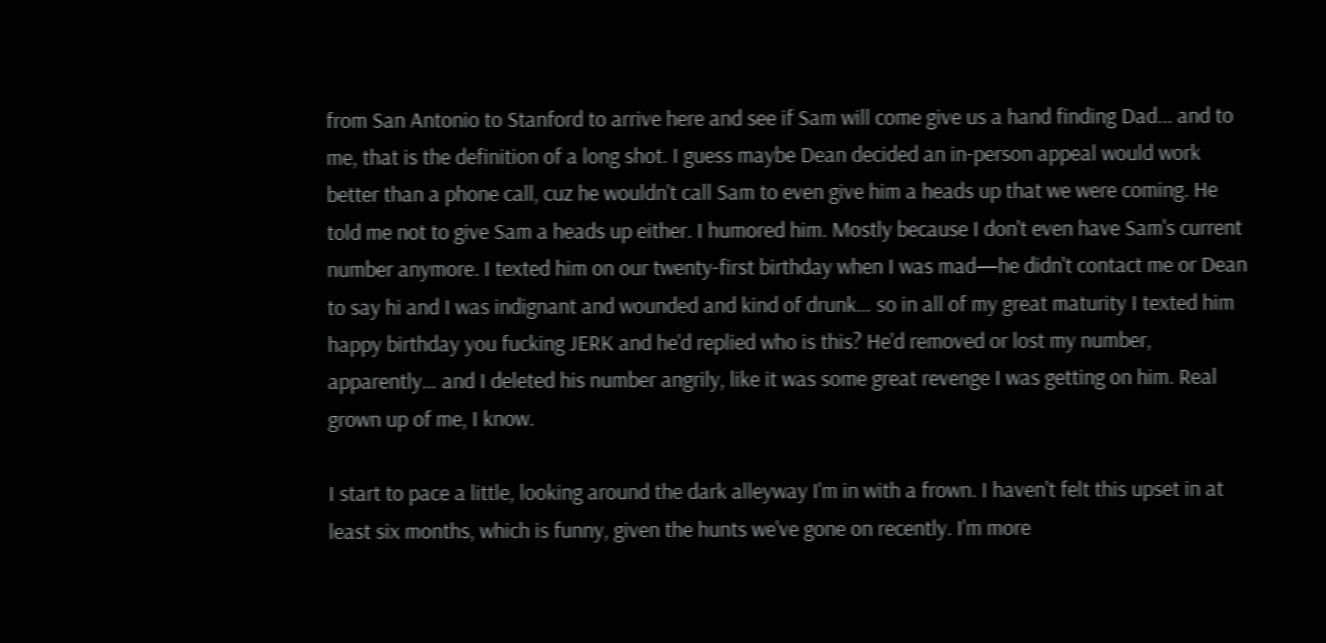from San Antonio to Stanford to arrive here and see if Sam will come give us a hand finding Dad... and to me, that is the definition of a long shot. I guess maybe Dean decided an in-person appeal would work better than a phone call, cuz he wouldn't call Sam to even give him a heads up that we were coming. He told me not to give Sam a heads up either. I humored him. Mostly because I don't even have Sam's current number anymore. I texted him on our twenty-first birthday when I was mad—he didn't contact me or Dean to say hi and I was indignant and wounded and kind of drunk… so in all of my great maturity I texted him happy birthday you fucking JERK and he'd replied who is this? He'd removed or lost my number, apparently… and I deleted his number angrily, like it was some great revenge I was getting on him. Real grown up of me, I know.

I start to pace a little, looking around the dark alleyway I'm in with a frown. I haven't felt this upset in at least six months, which is funny, given the hunts we've gone on recently. I'm more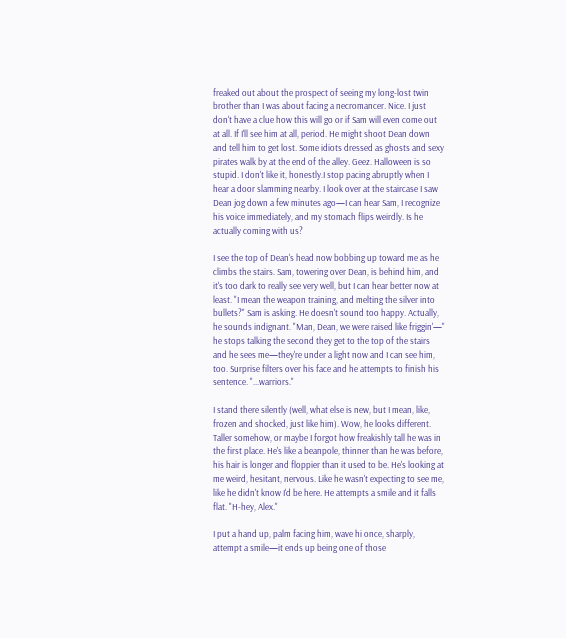freaked out about the prospect of seeing my long-lost twin brother than I was about facing a necromancer. Nice. I just don't have a clue how this will go or if Sam will even come out at all. If I'll see him at all, period. He might shoot Dean down and tell him to get lost. Some idiots dressed as ghosts and sexy pirates walk by at the end of the alley. Geez. Halloween is so stupid. I don't like it, honestly.I stop pacing abruptly when I hear a door slamming nearby. I look over at the staircase I saw Dean jog down a few minutes ago—I can hear Sam, I recognize his voice immediately, and my stomach flips weirdly. Is he actually coming with us?

I see the top of Dean's head now bobbing up toward me as he climbs the stairs. Sam, towering over Dean, is behind him, and it's too dark to really see very well, but I can hear better now at least. "I mean the weapon training, and melting the silver into bullets?" Sam is asking. He doesn't sound too happy. Actually, he sounds indignant. "Man, Dean, we were raised like friggin'—" he stops talking the second they get to the top of the stairs and he sees me—they're under a light now and I can see him, too. Surprise filters over his face and he attempts to finish his sentence. "...warriors."

I stand there silently (well, what else is new, but I mean, like, frozen and shocked, just like him). Wow, he looks different. Taller somehow, or maybe I forgot how freakishly tall he was in the first place. He's like a beanpole, thinner than he was before, his hair is longer and floppier than it used to be. He's looking at me weird, hesitant, nervous. Like he wasn't expecting to see me, like he didn't know I'd be here. He attempts a smile and it falls flat. "H-hey, Alex."

I put a hand up, palm facing him, wave hi once, sharply, attempt a smile—it ends up being one of those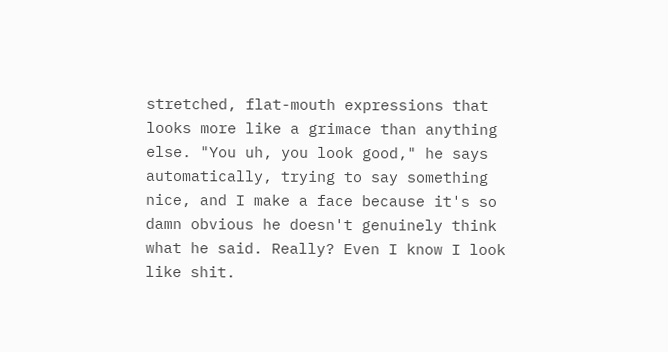stretched, flat-mouth expressions that looks more like a grimace than anything else. "You uh, you look good," he says automatically, trying to say something nice, and I make a face because it's so damn obvious he doesn't genuinely think what he said. Really? Even I know I look like shit.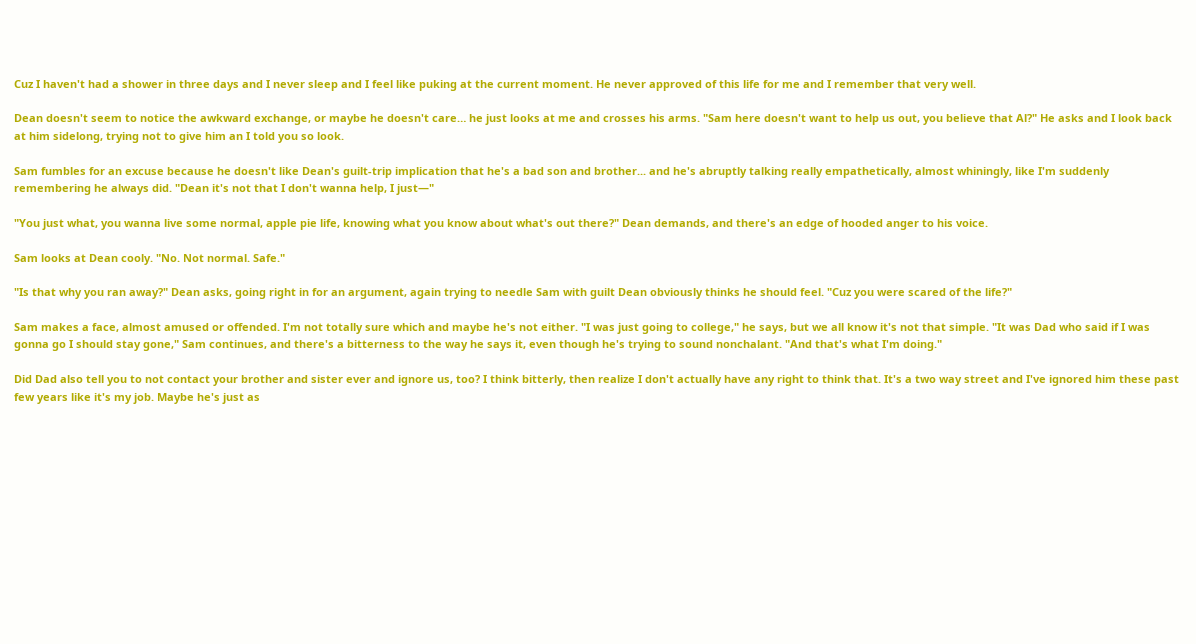Cuz I haven't had a shower in three days and I never sleep and I feel like puking at the current moment. He never approved of this life for me and I remember that very well.

Dean doesn't seem to notice the awkward exchange, or maybe he doesn't care… he just looks at me and crosses his arms. "Sam here doesn't want to help us out, you believe that Al?" He asks and I look back at him sidelong, trying not to give him an I told you so look.

Sam fumbles for an excuse because he doesn't like Dean's guilt-trip implication that he's a bad son and brother... and he's abruptly talking really empathetically, almost whiningly, like I'm suddenly remembering he always did. "Dean it's not that I don't wanna help, I just—"

"You just what, you wanna live some normal, apple pie life, knowing what you know about what's out there?" Dean demands, and there's an edge of hooded anger to his voice.

Sam looks at Dean cooly. "No. Not normal. Safe."

"Is that why you ran away?" Dean asks, going right in for an argument, again trying to needle Sam with guilt Dean obviously thinks he should feel. "Cuz you were scared of the life?"

Sam makes a face, almost amused or offended. I'm not totally sure which and maybe he's not either. "I was just going to college," he says, but we all know it's not that simple. "It was Dad who said if I was gonna go I should stay gone," Sam continues, and there's a bitterness to the way he says it, even though he's trying to sound nonchalant. "And that's what I'm doing."

Did Dad also tell you to not contact your brother and sister ever and ignore us, too? I think bitterly, then realize I don't actually have any right to think that. It's a two way street and I've ignored him these past few years like it's my job. Maybe he's just as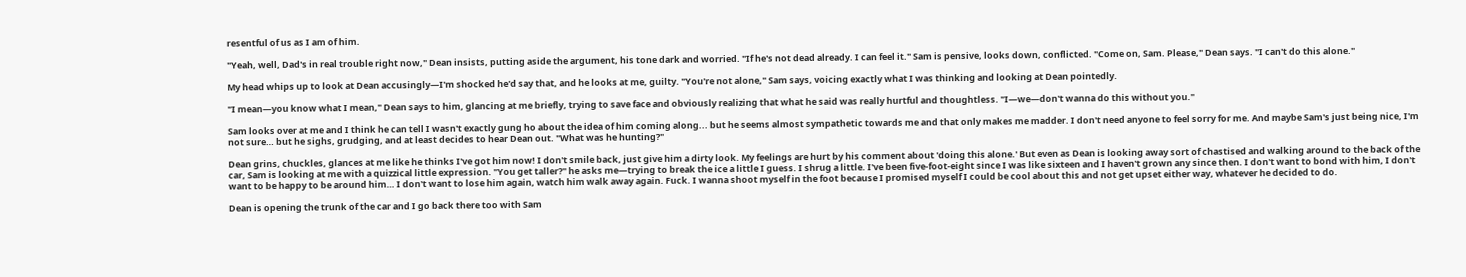resentful of us as I am of him.

"Yeah, well, Dad's in real trouble right now," Dean insists, putting aside the argument, his tone dark and worried. "If he's not dead already. I can feel it." Sam is pensive, looks down, conflicted. "Come on, Sam. Please," Dean says. "I can't do this alone."

My head whips up to look at Dean accusingly—I'm shocked he'd say that, and he looks at me, guilty. "You're not alone," Sam says, voicing exactly what I was thinking and looking at Dean pointedly.

"I mean—you know what I mean," Dean says to him, glancing at me briefly, trying to save face and obviously realizing that what he said was really hurtful and thoughtless. "I—we—don't wanna do this without you."

Sam looks over at me and I think he can tell I wasn't exactly gung ho about the idea of him coming along... but he seems almost sympathetic towards me and that only makes me madder. I don't need anyone to feel sorry for me. And maybe Sam's just being nice, I'm not sure… but he sighs, grudging, and at least decides to hear Dean out. "What was he hunting?"

Dean grins, chuckles, glances at me like he thinks I've got him now! I don't smile back, just give him a dirty look. My feelings are hurt by his comment about 'doing this alone.' But even as Dean is looking away sort of chastised and walking around to the back of the car, Sam is looking at me with a quizzical little expression. "You get taller?" he asks me—trying to break the ice a little I guess. I shrug a little. I've been five-foot-eight since I was like sixteen and I haven't grown any since then. I don't want to bond with him, I don't want to be happy to be around him… I don't want to lose him again, watch him walk away again. Fuck. I wanna shoot myself in the foot because I promised myself I could be cool about this and not get upset either way, whatever he decided to do.

Dean is opening the trunk of the car and I go back there too with Sam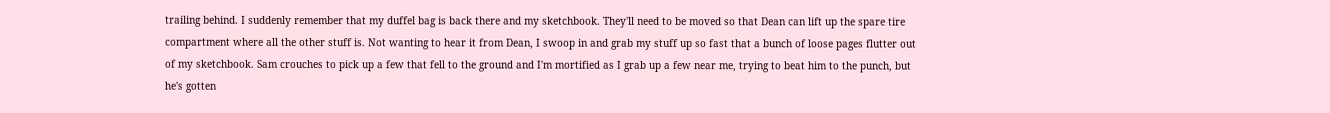trailing behind. I suddenly remember that my duffel bag is back there and my sketchbook. They'll need to be moved so that Dean can lift up the spare tire compartment where all the other stuff is. Not wanting to hear it from Dean, I swoop in and grab my stuff up so fast that a bunch of loose pages flutter out of my sketchbook. Sam crouches to pick up a few that fell to the ground and I'm mortified as I grab up a few near me, trying to beat him to the punch, but he's gotten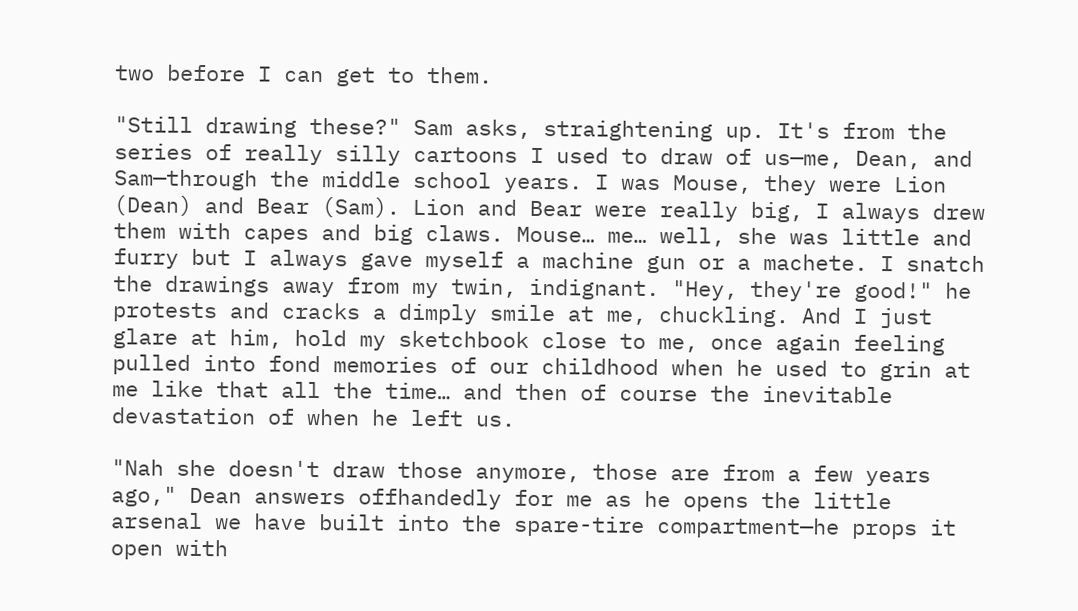two before I can get to them.

"Still drawing these?" Sam asks, straightening up. It's from the series of really silly cartoons I used to draw of us—me, Dean, and Sam—through the middle school years. I was Mouse, they were Lion (Dean) and Bear (Sam). Lion and Bear were really big, I always drew them with capes and big claws. Mouse… me… well, she was little and furry but I always gave myself a machine gun or a machete. I snatch the drawings away from my twin, indignant. "Hey, they're good!" he protests and cracks a dimply smile at me, chuckling. And I just glare at him, hold my sketchbook close to me, once again feeling pulled into fond memories of our childhood when he used to grin at me like that all the time… and then of course the inevitable devastation of when he left us.

"Nah she doesn't draw those anymore, those are from a few years ago," Dean answers offhandedly for me as he opens the little arsenal we have built into the spare-tire compartment—he props it open with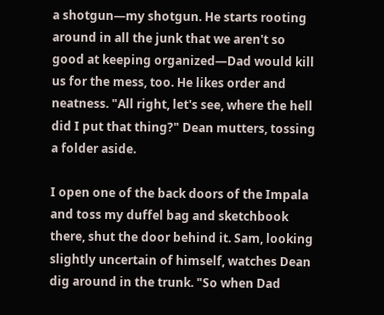a shotgun—my shotgun. He starts rooting around in all the junk that we aren't so good at keeping organized—Dad would kill us for the mess, too. He likes order and neatness. "All right, let's see, where the hell did I put that thing?" Dean mutters, tossing a folder aside.

I open one of the back doors of the Impala and toss my duffel bag and sketchbook there, shut the door behind it. Sam, looking slightly uncertain of himself, watches Dean dig around in the trunk. "So when Dad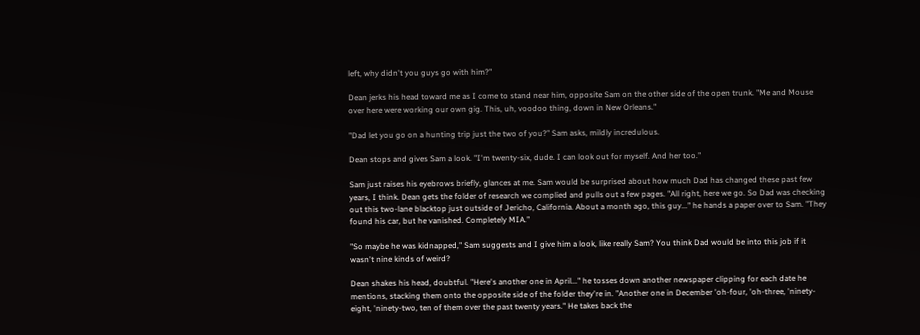left, why didn't you guys go with him?"

Dean jerks his head toward me as I come to stand near him, opposite Sam on the other side of the open trunk. "Me and Mouse over here were working our own gig. This, uh, voodoo thing, down in New Orleans."

"Dad let you go on a hunting trip just the two of you?" Sam asks, mildly incredulous.

Dean stops and gives Sam a look. "I'm twenty-six, dude. I can look out for myself. And her too."

Sam just raises his eyebrows briefly, glances at me. Sam would be surprised about how much Dad has changed these past few years, I think. Dean gets the folder of research we complied and pulls out a few pages. "All right, here we go. So Dad was checking out this two-lane blacktop just outside of Jericho, California. About a month ago, this guy..." he hands a paper over to Sam. "They found his car, but he vanished. Completely MIA."

"So maybe he was kidnapped," Sam suggests and I give him a look, like really Sam? You think Dad would be into this job if it wasn't nine kinds of weird?

Dean shakes his head, doubtful. "Here's another one in April..." he tosses down another newspaper clipping for each date he mentions, stacking them onto the opposite side of the folder they're in. "Another one in December 'oh-four, 'oh-three, 'ninety-eight, 'ninety-two, ten of them over the past twenty years." He takes back the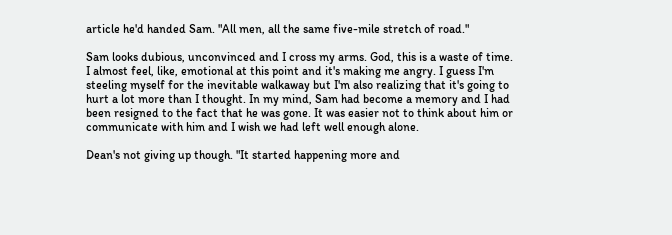article he'd handed Sam. "All men, all the same five-mile stretch of road."

Sam looks dubious, unconvinced and I cross my arms. God, this is a waste of time. I almost feel, like, emotional at this point and it's making me angry. I guess I'm steeling myself for the inevitable walkaway but I'm also realizing that it's going to hurt a lot more than I thought. In my mind, Sam had become a memory and I had been resigned to the fact that he was gone. It was easier not to think about him or communicate with him and I wish we had left well enough alone.

Dean's not giving up though. "It started happening more and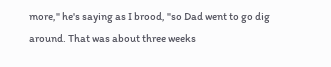more," he's saying as I brood, "so Dad went to go dig around. That was about three weeks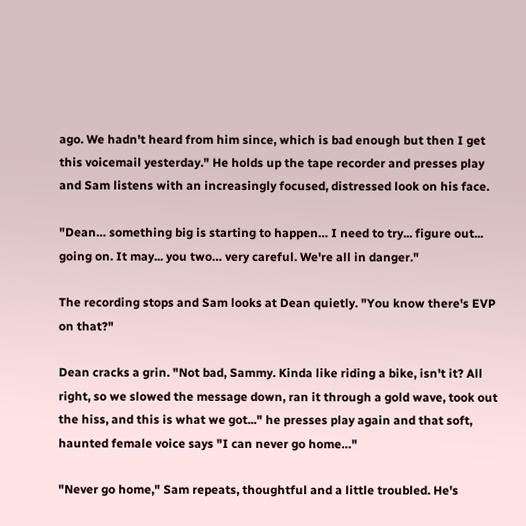ago. We hadn't heard from him since, which is bad enough but then I get this voicemail yesterday." He holds up the tape recorder and presses play and Sam listens with an increasingly focused, distressed look on his face.

"Dean… something big is starting to happen… I need to try... figure out... going on. It may... you two… very careful. We're all in danger."

The recording stops and Sam looks at Dean quietly. "You know there's EVP on that?"

Dean cracks a grin. "Not bad, Sammy. Kinda like riding a bike, isn't it? All right, so we slowed the message down, ran it through a gold wave, took out the hiss, and this is what we got..." he presses play again and that soft, haunted female voice says "I can never go home…"

"Never go home," Sam repeats, thoughtful and a little troubled. He's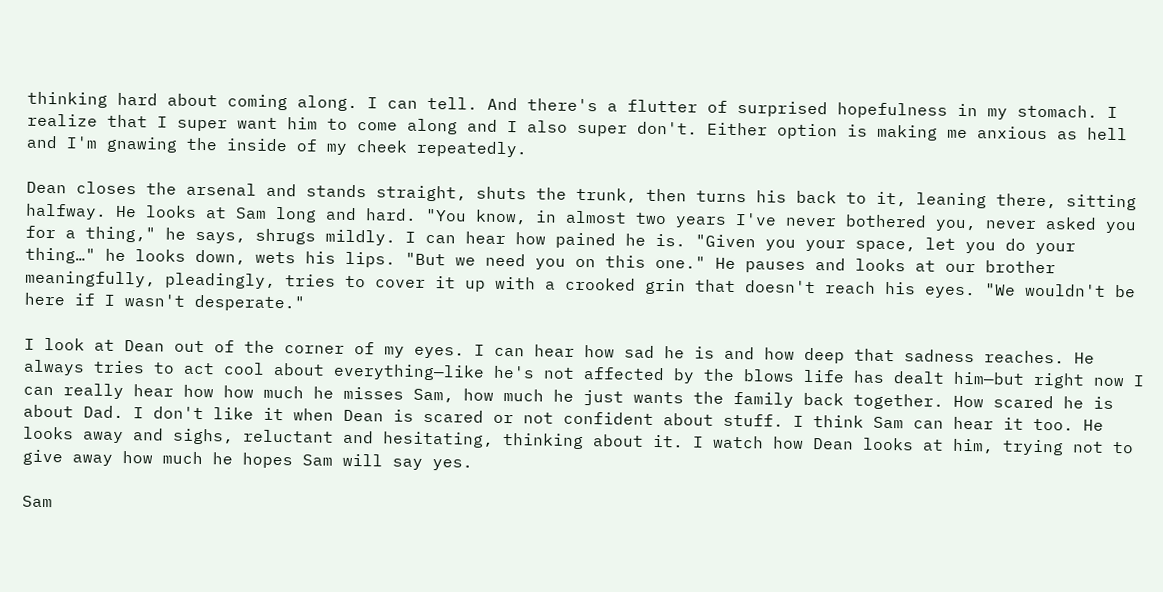thinking hard about coming along. I can tell. And there's a flutter of surprised hopefulness in my stomach. I realize that I super want him to come along and I also super don't. Either option is making me anxious as hell and I'm gnawing the inside of my cheek repeatedly.

Dean closes the arsenal and stands straight, shuts the trunk, then turns his back to it, leaning there, sitting halfway. He looks at Sam long and hard. "You know, in almost two years I've never bothered you, never asked you for a thing," he says, shrugs mildly. I can hear how pained he is. "Given you your space, let you do your thing…" he looks down, wets his lips. "But we need you on this one." He pauses and looks at our brother meaningfully, pleadingly, tries to cover it up with a crooked grin that doesn't reach his eyes. "We wouldn't be here if I wasn't desperate."

I look at Dean out of the corner of my eyes. I can hear how sad he is and how deep that sadness reaches. He always tries to act cool about everything—like he's not affected by the blows life has dealt him—but right now I can really hear how how much he misses Sam, how much he just wants the family back together. How scared he is about Dad. I don't like it when Dean is scared or not confident about stuff. I think Sam can hear it too. He looks away and sighs, reluctant and hesitating, thinking about it. I watch how Dean looks at him, trying not to give away how much he hopes Sam will say yes.

Sam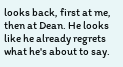looks back, first at me, then at Dean. He looks like he already regrets what he's about to say.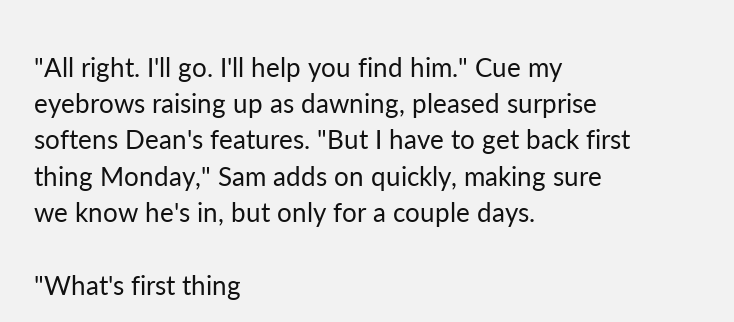"All right. I'll go. I'll help you find him." Cue my eyebrows raising up as dawning, pleased surprise softens Dean's features. "But I have to get back first thing Monday," Sam adds on quickly, making sure we know he's in, but only for a couple days.

"What's first thing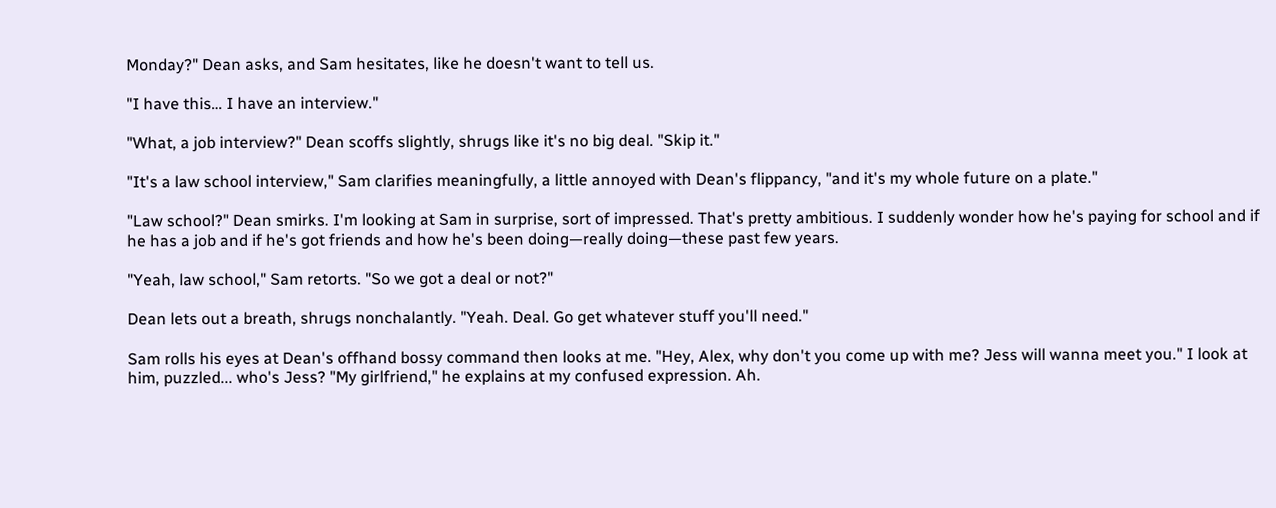Monday?" Dean asks, and Sam hesitates, like he doesn't want to tell us.

"I have this… I have an interview."

"What, a job interview?" Dean scoffs slightly, shrugs like it's no big deal. "Skip it."

"It's a law school interview," Sam clarifies meaningfully, a little annoyed with Dean's flippancy, "and it's my whole future on a plate."

"Law school?" Dean smirks. I'm looking at Sam in surprise, sort of impressed. That's pretty ambitious. I suddenly wonder how he's paying for school and if he has a job and if he's got friends and how he's been doing—really doing—these past few years.

"Yeah, law school," Sam retorts. "So we got a deal or not?"

Dean lets out a breath, shrugs nonchalantly. "Yeah. Deal. Go get whatever stuff you'll need."

Sam rolls his eyes at Dean's offhand bossy command then looks at me. "Hey, Alex, why don't you come up with me? Jess will wanna meet you." I look at him, puzzled... who's Jess? "My girlfriend," he explains at my confused expression. Ah.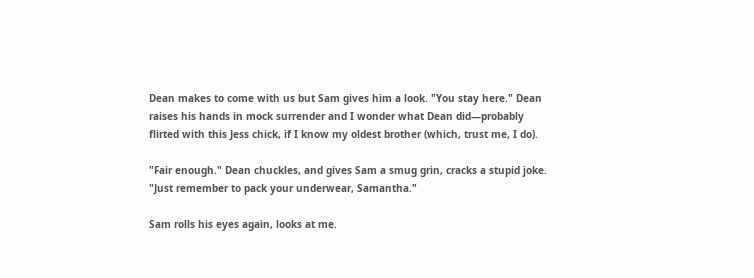Dean makes to come with us but Sam gives him a look. "You stay here." Dean raises his hands in mock surrender and I wonder what Dean did—probably flirted with this Jess chick, if I know my oldest brother (which, trust me, I do).

"Fair enough." Dean chuckles, and gives Sam a smug grin, cracks a stupid joke. "Just remember to pack your underwear, Samantha."

Sam rolls his eyes again, looks at me.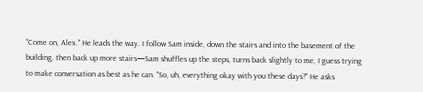"Come on, Alex." He leads the way. I follow Sam inside, down the stairs and into the basement of the building, then back up more stairs—Sam shuffles up the steps, turns back slightly to me, I guess trying to make conversation as best as he can. "So, uh, everything okay with you these days?" He asks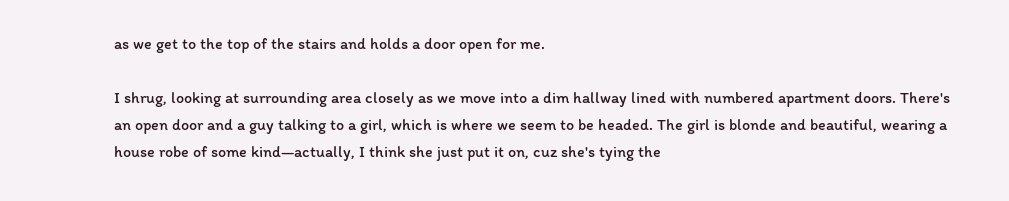as we get to the top of the stairs and holds a door open for me.

I shrug, looking at surrounding area closely as we move into a dim hallway lined with numbered apartment doors. There's an open door and a guy talking to a girl, which is where we seem to be headed. The girl is blonde and beautiful, wearing a house robe of some kind—actually, I think she just put it on, cuz she's tying the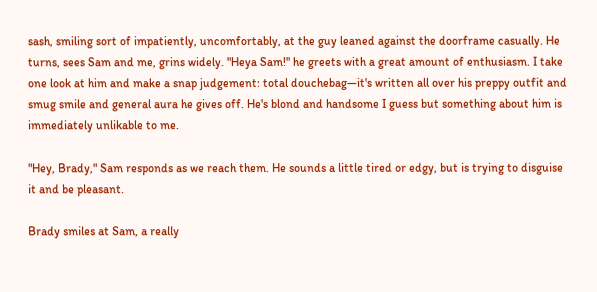sash, smiling sort of impatiently, uncomfortably, at the guy leaned against the doorframe casually. He turns, sees Sam and me, grins widely. "Heya Sam!" he greets with a great amount of enthusiasm. I take one look at him and make a snap judgement: total douchebag—it's written all over his preppy outfit and smug smile and general aura he gives off. He's blond and handsome I guess but something about him is immediately unlikable to me.

"Hey, Brady," Sam responds as we reach them. He sounds a little tired or edgy, but is trying to disguise it and be pleasant.

Brady smiles at Sam, a really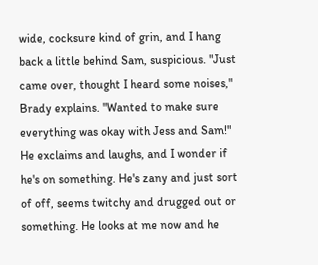wide, cocksure kind of grin, and I hang back a little behind Sam, suspicious. "Just came over, thought I heard some noises," Brady explains. "Wanted to make sure everything was okay with Jess and Sam!" He exclaims and laughs, and I wonder if he's on something. He's zany and just sort of off, seems twitchy and drugged out or something. He looks at me now and he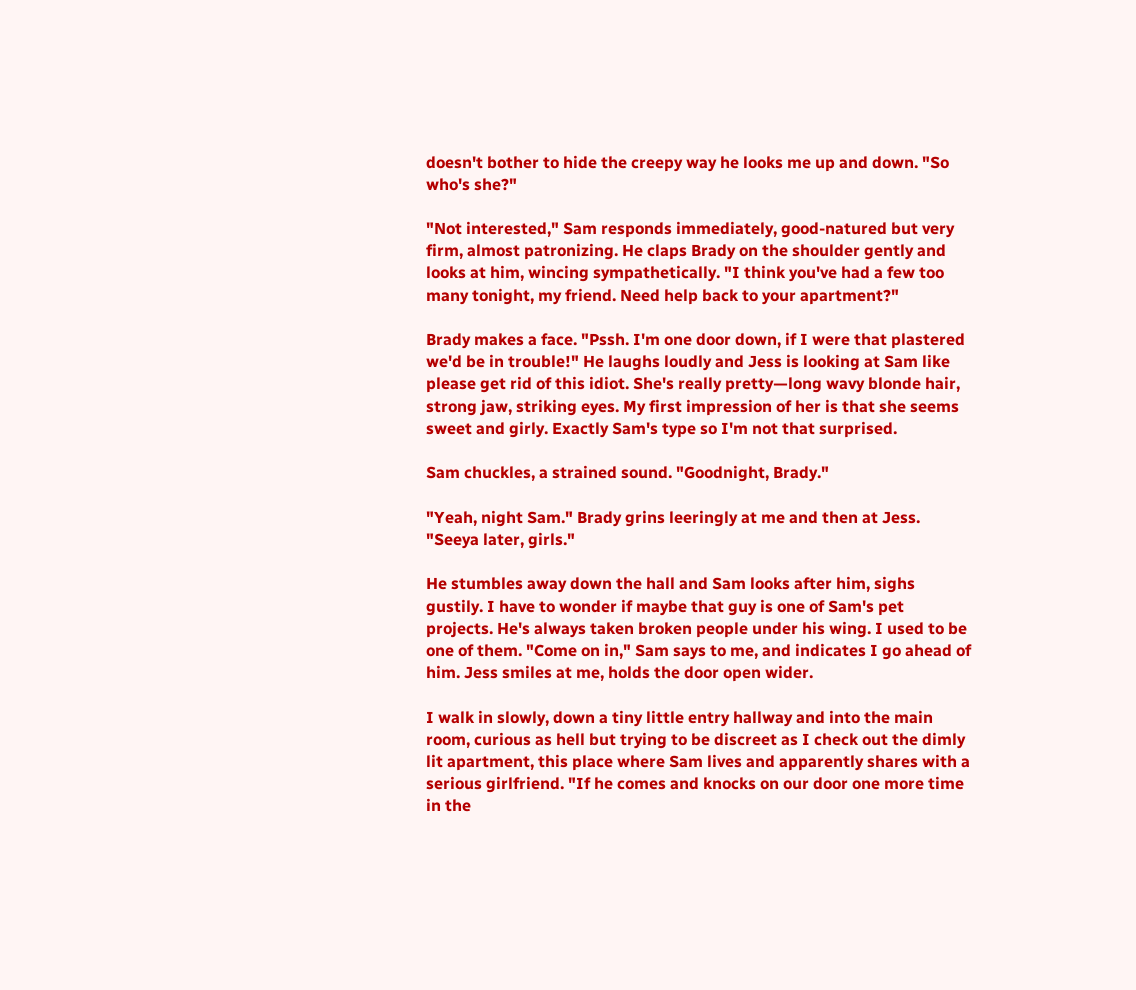doesn't bother to hide the creepy way he looks me up and down. "So who's she?"

"Not interested," Sam responds immediately, good-natured but very firm, almost patronizing. He claps Brady on the shoulder gently and looks at him, wincing sympathetically. "I think you've had a few too many tonight, my friend. Need help back to your apartment?"

Brady makes a face. "Pssh. I'm one door down, if I were that plastered we'd be in trouble!" He laughs loudly and Jess is looking at Sam like please get rid of this idiot. She's really pretty—long wavy blonde hair, strong jaw, striking eyes. My first impression of her is that she seems sweet and girly. Exactly Sam's type so I'm not that surprised.

Sam chuckles, a strained sound. "Goodnight, Brady."

"Yeah, night Sam." Brady grins leeringly at me and then at Jess. "Seeya later, girls."

He stumbles away down the hall and Sam looks after him, sighs gustily. I have to wonder if maybe that guy is one of Sam's pet projects. He's always taken broken people under his wing. I used to be one of them. "Come on in," Sam says to me, and indicates I go ahead of him. Jess smiles at me, holds the door open wider.

I walk in slowly, down a tiny little entry hallway and into the main room, curious as hell but trying to be discreet as I check out the dimly lit apartment, this place where Sam lives and apparently shares with a serious girlfriend. "If he comes and knocks on our door one more time in the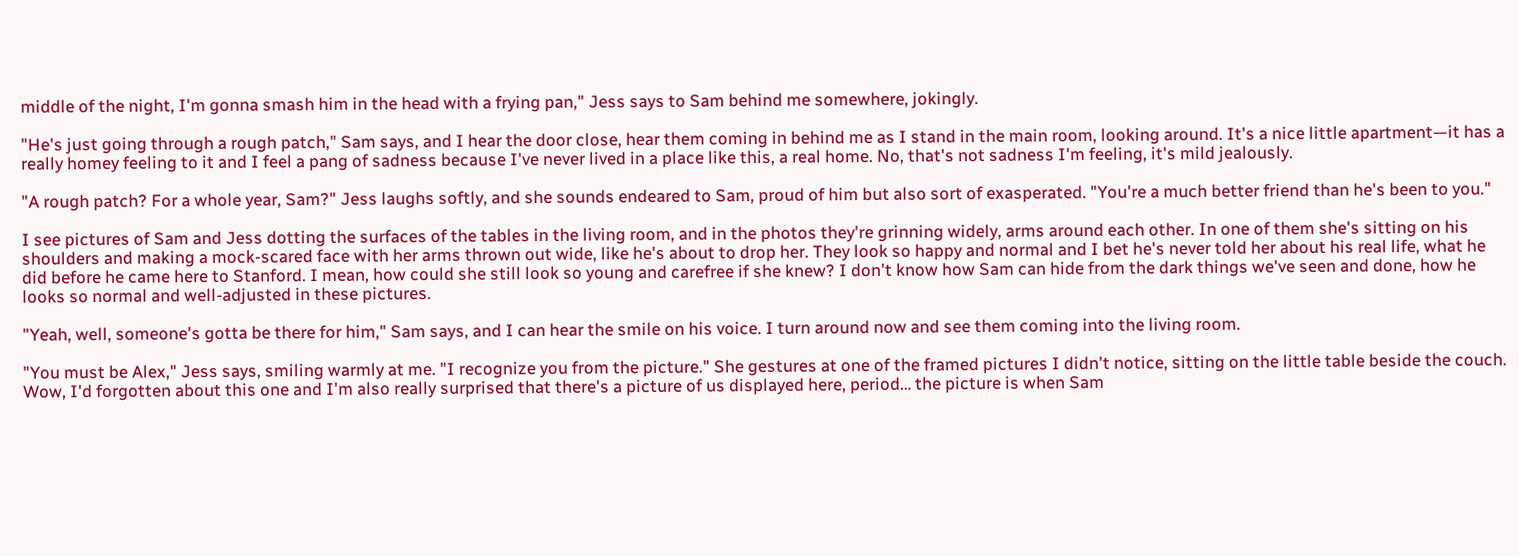middle of the night, I'm gonna smash him in the head with a frying pan," Jess says to Sam behind me somewhere, jokingly.

"He's just going through a rough patch," Sam says, and I hear the door close, hear them coming in behind me as I stand in the main room, looking around. It's a nice little apartment—it has a really homey feeling to it and I feel a pang of sadness because I've never lived in a place like this, a real home. No, that's not sadness I'm feeling, it's mild jealously.

"A rough patch? For a whole year, Sam?" Jess laughs softly, and she sounds endeared to Sam, proud of him but also sort of exasperated. "You're a much better friend than he's been to you."

I see pictures of Sam and Jess dotting the surfaces of the tables in the living room, and in the photos they're grinning widely, arms around each other. In one of them she's sitting on his shoulders and making a mock-scared face with her arms thrown out wide, like he's about to drop her. They look so happy and normal and I bet he's never told her about his real life, what he did before he came here to Stanford. I mean, how could she still look so young and carefree if she knew? I don't know how Sam can hide from the dark things we've seen and done, how he looks so normal and well-adjusted in these pictures.

"Yeah, well, someone's gotta be there for him," Sam says, and I can hear the smile on his voice. I turn around now and see them coming into the living room.

"You must be Alex," Jess says, smiling warmly at me. "I recognize you from the picture." She gestures at one of the framed pictures I didn't notice, sitting on the little table beside the couch. Wow, I'd forgotten about this one and I'm also really surprised that there's a picture of us displayed here, period… the picture is when Sam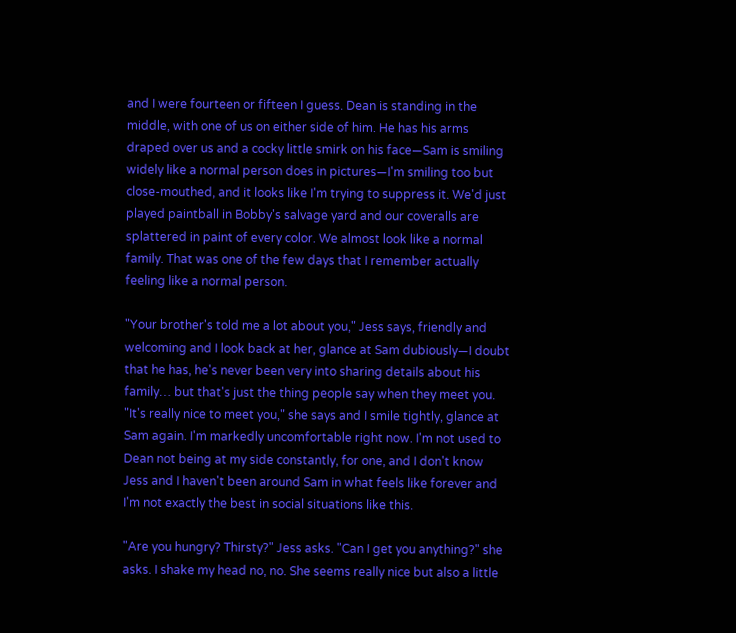and I were fourteen or fifteen I guess. Dean is standing in the middle, with one of us on either side of him. He has his arms draped over us and a cocky little smirk on his face—Sam is smiling widely like a normal person does in pictures—I'm smiling too but close-mouthed, and it looks like I'm trying to suppress it. We'd just played paintball in Bobby's salvage yard and our coveralls are splattered in paint of every color. We almost look like a normal family. That was one of the few days that I remember actually feeling like a normal person.

"Your brother's told me a lot about you," Jess says, friendly and welcoming and I look back at her, glance at Sam dubiously—I doubt that he has, he's never been very into sharing details about his family… but that's just the thing people say when they meet you. "It's really nice to meet you," she says and I smile tightly, glance at Sam again. I'm markedly uncomfortable right now. I'm not used to Dean not being at my side constantly, for one, and I don't know Jess and I haven't been around Sam in what feels like forever and I'm not exactly the best in social situations like this.

"Are you hungry? Thirsty?" Jess asks. "Can I get you anything?" she asks. I shake my head no, no. She seems really nice but also a little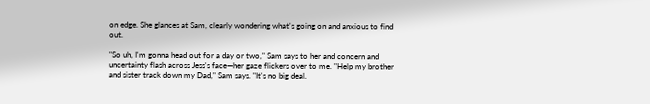on edge. She glances at Sam, clearly wondering what's going on and anxious to find out.

"So uh, I'm gonna head out for a day or two," Sam says to her and concern and uncertainty flash across Jess's face—her gaze flickers over to me. "Help my brother and sister track down my Dad," Sam says. "It's no big deal.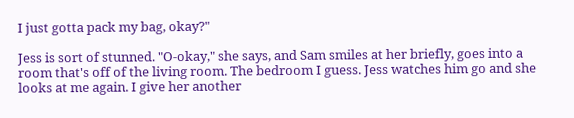I just gotta pack my bag, okay?"

Jess is sort of stunned. "O-okay," she says, and Sam smiles at her briefly, goes into a room that's off of the living room. The bedroom I guess. Jess watches him go and she looks at me again. I give her another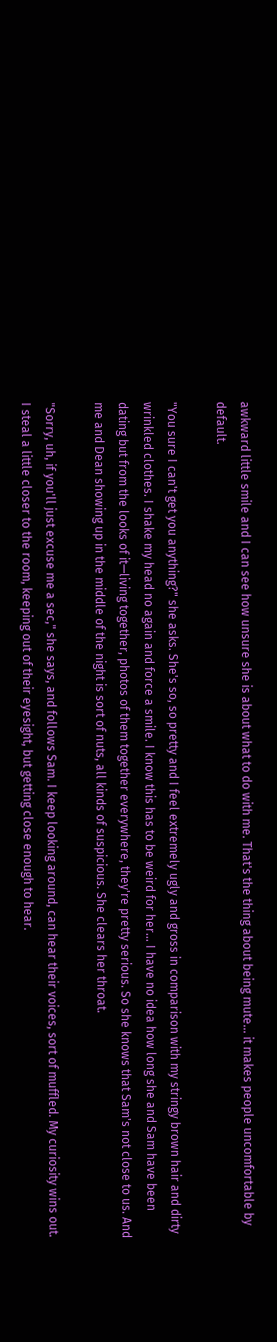awkward little smile and I can see how unsure she is about what to do with me. That's the thing about being mute… it makes people uncomfortable by default.

"You sure I can't get you anything?" she asks. She's so, so pretty and I feel extremely ugly and gross in comparison with my stringy brown hair and dirty wrinkled clothes. I shake my head no again and force a smile. I know this has to be weird for her… I have no idea how long she and Sam have been dating but from the looks of it—living together, photos of them together everywhere, they're pretty serious. So she knows that Sam's not close to us. And me and Dean showing up in the middle of the night is sort of nuts, all kinds of suspicious. She clears her throat.

"Sorry, uh, if you'll just excuse me a sec," she says, and follows Sam. I keep looking around, can hear their voices, sort of muffled. My curiosity wins out. I steal a little closer to the room, keeping out of their eyesight, but getting close enough to hear.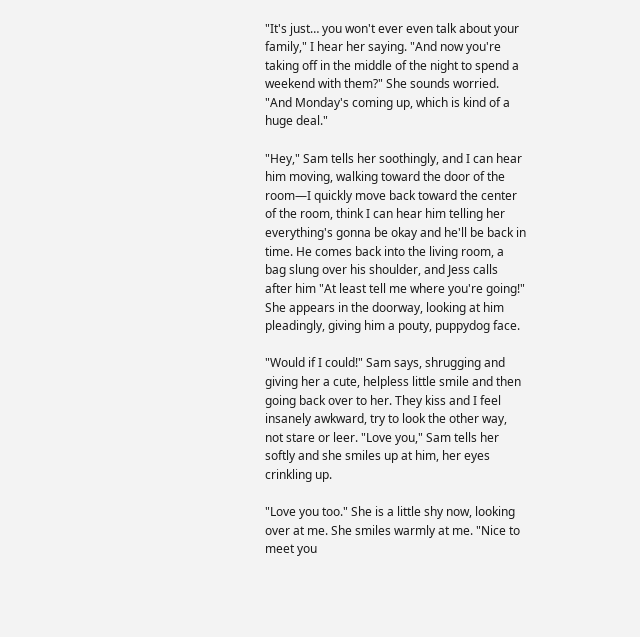"It's just… you won't ever even talk about your family," I hear her saying. "And now you're taking off in the middle of the night to spend a weekend with them?" She sounds worried. "And Monday's coming up, which is kind of a huge deal."

"Hey," Sam tells her soothingly, and I can hear him moving, walking toward the door of the room—I quickly move back toward the center of the room, think I can hear him telling her everything's gonna be okay and he'll be back in time. He comes back into the living room, a bag slung over his shoulder, and Jess calls after him "At least tell me where you're going!" She appears in the doorway, looking at him pleadingly, giving him a pouty, puppydog face.

"Would if I could!" Sam says, shrugging and giving her a cute, helpless little smile and then going back over to her. They kiss and I feel insanely awkward, try to look the other way, not stare or leer. "Love you," Sam tells her softly and she smiles up at him, her eyes crinkling up.

"Love you too." She is a little shy now, looking over at me. She smiles warmly at me. "Nice to meet you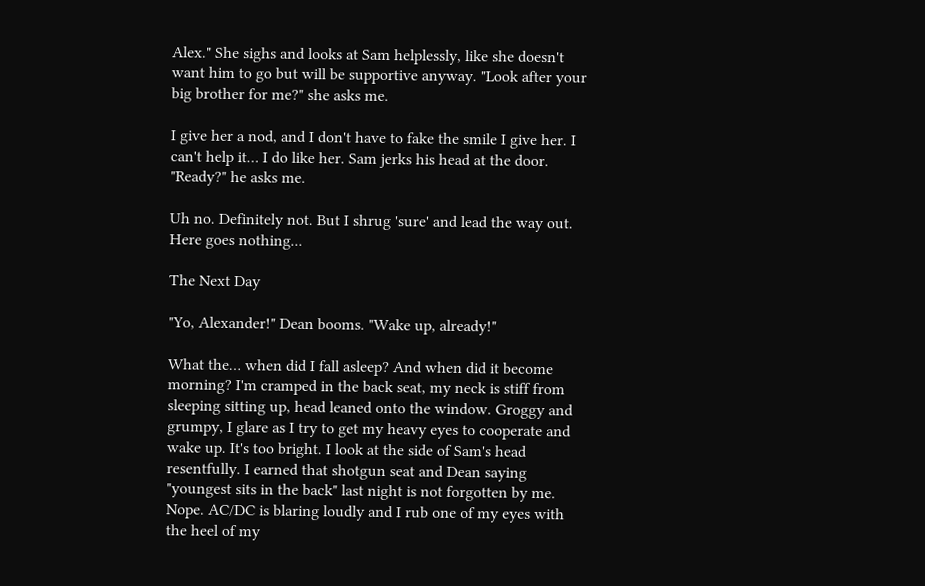Alex." She sighs and looks at Sam helplessly, like she doesn't want him to go but will be supportive anyway. "Look after your big brother for me?" she asks me.

I give her a nod, and I don't have to fake the smile I give her. I can't help it… I do like her. Sam jerks his head at the door. "Ready?" he asks me.

Uh no. Definitely not. But I shrug 'sure' and lead the way out. Here goes nothing...

The Next Day

"Yo, Alexander!" Dean booms. "Wake up, already!"

What the… when did I fall asleep? And when did it become morning? I'm cramped in the back seat, my neck is stiff from sleeping sitting up, head leaned onto the window. Groggy and grumpy, I glare as I try to get my heavy eyes to cooperate and wake up. It's too bright. I look at the side of Sam's head resentfully. I earned that shotgun seat and Dean saying "youngest sits in the back" last night is not forgotten by me. Nope. AC/DC is blaring loudly and I rub one of my eyes with the heel of my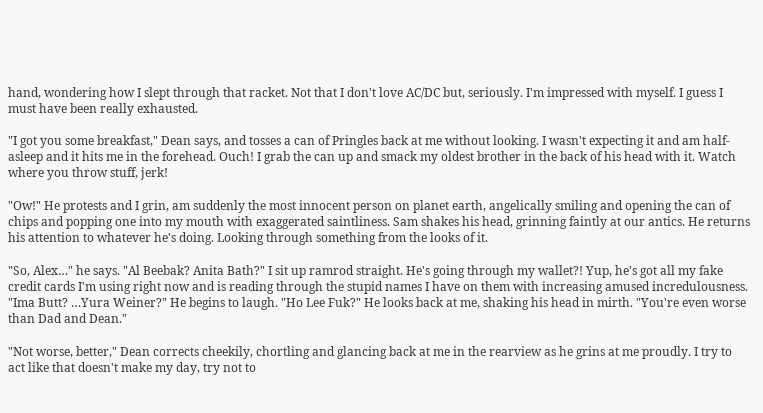hand, wondering how I slept through that racket. Not that I don't love AC/DC but, seriously. I'm impressed with myself. I guess I must have been really exhausted.

"I got you some breakfast," Dean says, and tosses a can of Pringles back at me without looking. I wasn't expecting it and am half-asleep and it hits me in the forehead. Ouch! I grab the can up and smack my oldest brother in the back of his head with it. Watch where you throw stuff, jerk!

"Ow!" He protests and I grin, am suddenly the most innocent person on planet earth, angelically smiling and opening the can of chips and popping one into my mouth with exaggerated saintliness. Sam shakes his head, grinning faintly at our antics. He returns his attention to whatever he's doing. Looking through something from the looks of it.

"So, Alex…" he says. "Al Beebak? Anita Bath?" I sit up ramrod straight. He's going through my wallet?! Yup, he's got all my fake credit cards I'm using right now and is reading through the stupid names I have on them with increasing amused incredulousness. "Ima Butt? …Yura Weiner?" He begins to laugh. "Ho Lee Fuk?" He looks back at me, shaking his head in mirth. "You're even worse than Dad and Dean."

"Not worse, better," Dean corrects cheekily, chortling and glancing back at me in the rearview as he grins at me proudly. I try to act like that doesn't make my day, try not to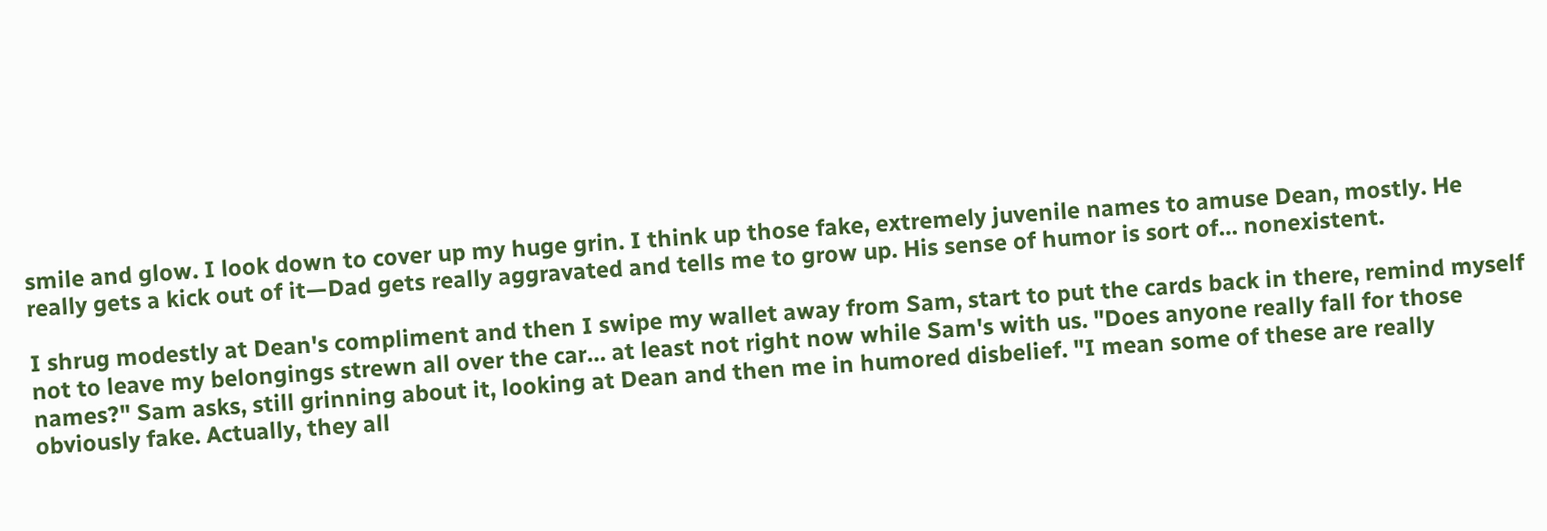smile and glow. I look down to cover up my huge grin. I think up those fake, extremely juvenile names to amuse Dean, mostly. He really gets a kick out of it—Dad gets really aggravated and tells me to grow up. His sense of humor is sort of… nonexistent.

I shrug modestly at Dean's compliment and then I swipe my wallet away from Sam, start to put the cards back in there, remind myself not to leave my belongings strewn all over the car… at least not right now while Sam's with us. "Does anyone really fall for those names?" Sam asks, still grinning about it, looking at Dean and then me in humored disbelief. "I mean some of these are really obviously fake. Actually, they all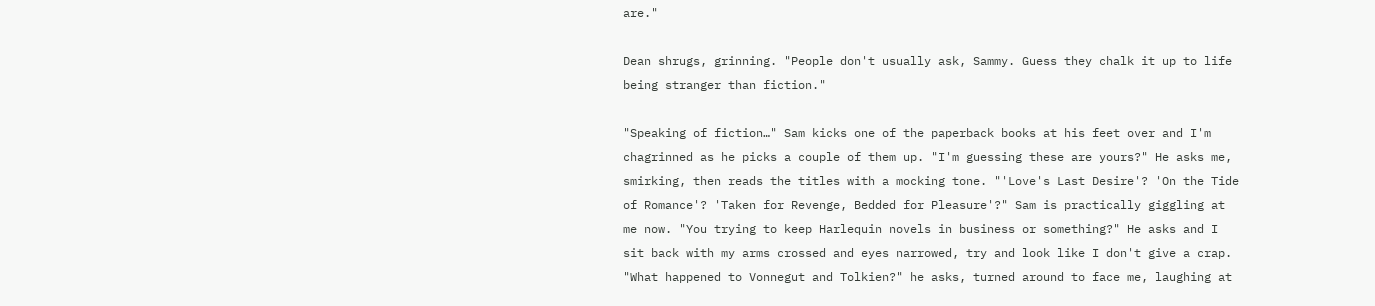are."

Dean shrugs, grinning. "People don't usually ask, Sammy. Guess they chalk it up to life being stranger than fiction."

"Speaking of fiction…" Sam kicks one of the paperback books at his feet over and I'm chagrinned as he picks a couple of them up. "I'm guessing these are yours?" He asks me, smirking, then reads the titles with a mocking tone. "'Love's Last Desire'? 'On the Tide of Romance'? 'Taken for Revenge, Bedded for Pleasure'?" Sam is practically giggling at me now. "You trying to keep Harlequin novels in business or something?" He asks and I sit back with my arms crossed and eyes narrowed, try and look like I don't give a crap. "What happened to Vonnegut and Tolkien?" he asks, turned around to face me, laughing at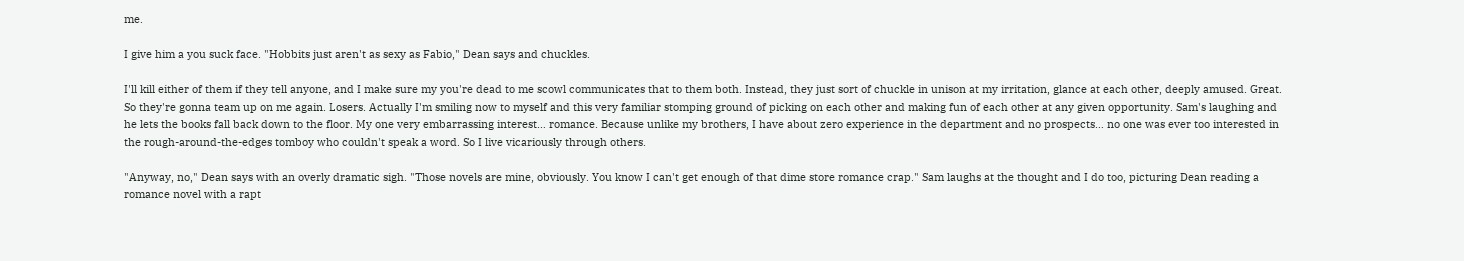me.

I give him a you suck face. "Hobbits just aren't as sexy as Fabio," Dean says and chuckles.

I'll kill either of them if they tell anyone, and I make sure my you're dead to me scowl communicates that to them both. Instead, they just sort of chuckle in unison at my irritation, glance at each other, deeply amused. Great. So they're gonna team up on me again. Losers. Actually I'm smiling now to myself and this very familiar stomping ground of picking on each other and making fun of each other at any given opportunity. Sam's laughing and he lets the books fall back down to the floor. My one very embarrassing interest… romance. Because unlike my brothers, I have about zero experience in the department and no prospects… no one was ever too interested in the rough-around-the-edges tomboy who couldn't speak a word. So I live vicariously through others.

"Anyway, no," Dean says with an overly dramatic sigh. "Those novels are mine, obviously. You know I can't get enough of that dime store romance crap." Sam laughs at the thought and I do too, picturing Dean reading a romance novel with a rapt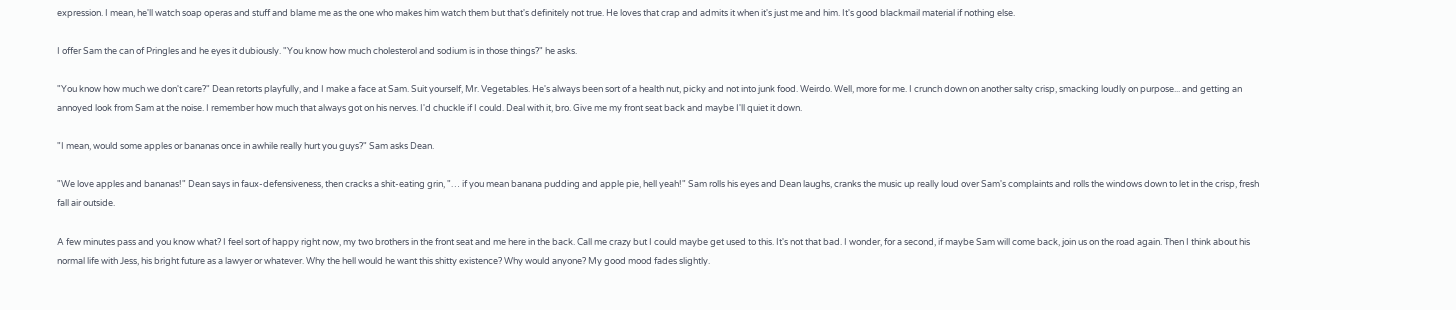expression. I mean, he'll watch soap operas and stuff and blame me as the one who makes him watch them but that's definitely not true. He loves that crap and admits it when it's just me and him. It's good blackmail material if nothing else.

I offer Sam the can of Pringles and he eyes it dubiously. "You know how much cholesterol and sodium is in those things?" he asks.

"You know how much we don't care?" Dean retorts playfully, and I make a face at Sam. Suit yourself, Mr. Vegetables. He's always been sort of a health nut, picky and not into junk food. Weirdo. Well, more for me. I crunch down on another salty crisp, smacking loudly on purpose... and getting an annoyed look from Sam at the noise. I remember how much that always got on his nerves. I'd chuckle if I could. Deal with it, bro. Give me my front seat back and maybe I'll quiet it down.

"I mean, would some apples or bananas once in awhile really hurt you guys?" Sam asks Dean.

"We love apples and bananas!" Dean says in faux-defensiveness, then cracks a shit-eating grin, "… if you mean banana pudding and apple pie, hell yeah!" Sam rolls his eyes and Dean laughs, cranks the music up really loud over Sam's complaints and rolls the windows down to let in the crisp, fresh fall air outside.

A few minutes pass and you know what? I feel sort of happy right now, my two brothers in the front seat and me here in the back. Call me crazy but I could maybe get used to this. It's not that bad. I wonder, for a second, if maybe Sam will come back, join us on the road again. Then I think about his normal life with Jess, his bright future as a lawyer or whatever. Why the hell would he want this shitty existence? Why would anyone? My good mood fades slightly.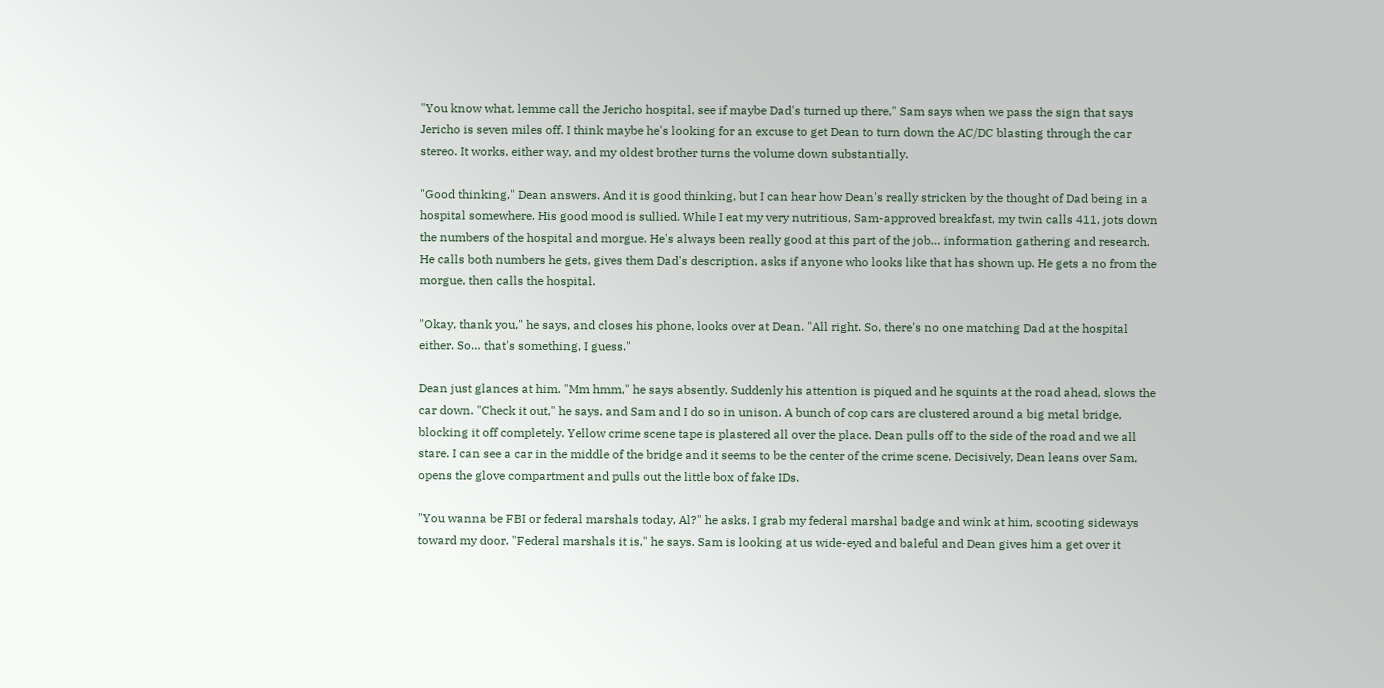"You know what, lemme call the Jericho hospital, see if maybe Dad's turned up there," Sam says when we pass the sign that says Jericho is seven miles off. I think maybe he's looking for an excuse to get Dean to turn down the AC/DC blasting through the car stereo. It works, either way, and my oldest brother turns the volume down substantially.

"Good thinking," Dean answers. And it is good thinking, but I can hear how Dean's really stricken by the thought of Dad being in a hospital somewhere. His good mood is sullied. While I eat my very nutritious, Sam-approved breakfast, my twin calls 411, jots down the numbers of the hospital and morgue. He's always been really good at this part of the job… information gathering and research. He calls both numbers he gets, gives them Dad's description, asks if anyone who looks like that has shown up. He gets a no from the morgue, then calls the hospital.

"Okay, thank you," he says, and closes his phone, looks over at Dean. "All right. So, there's no one matching Dad at the hospital either. So… that's something, I guess."

Dean just glances at him. "Mm hmm," he says absently. Suddenly his attention is piqued and he squints at the road ahead, slows the car down. "Check it out," he says, and Sam and I do so in unison. A bunch of cop cars are clustered around a big metal bridge, blocking it off completely. Yellow crime scene tape is plastered all over the place. Dean pulls off to the side of the road and we all stare. I can see a car in the middle of the bridge and it seems to be the center of the crime scene. Decisively, Dean leans over Sam, opens the glove compartment and pulls out the little box of fake IDs.

"You wanna be FBI or federal marshals today, Al?" he asks. I grab my federal marshal badge and wink at him, scooting sideways toward my door. "Federal marshals it is," he says. Sam is looking at us wide-eyed and baleful and Dean gives him a get over it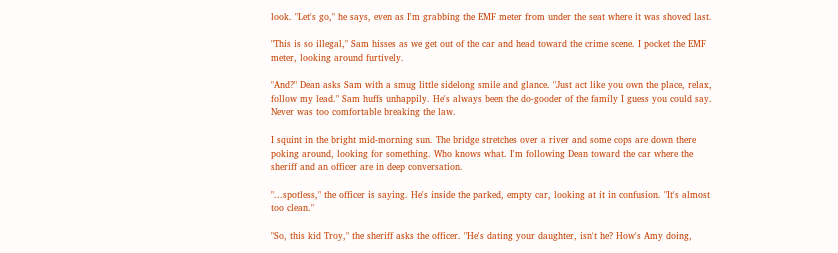look. "Let's go," he says, even as I'm grabbing the EMF meter from under the seat where it was shoved last.

"This is so illegal," Sam hisses as we get out of the car and head toward the crime scene. I pocket the EMF meter, looking around furtively.

"And?" Dean asks Sam with a smug little sidelong smile and glance. "Just act like you own the place, relax, follow my lead." Sam huffs unhappily. He's always been the do-gooder of the family I guess you could say. Never was too comfortable breaking the law.

I squint in the bright mid-morning sun. The bridge stretches over a river and some cops are down there poking around, looking for something. Who knows what. I'm following Dean toward the car where the sheriff and an officer are in deep conversation.

"...spotless," the officer is saying. He's inside the parked, empty car, looking at it in confusion. "It's almost too clean."

"So, this kid Troy," the sheriff asks the officer. "He's dating your daughter, isn't he? How's Amy doing,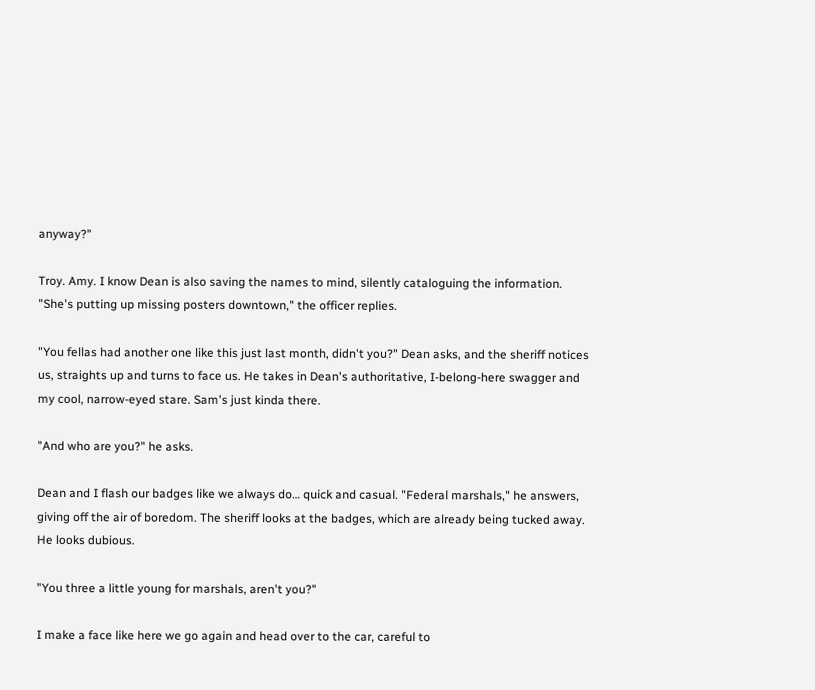anyway?"

Troy. Amy. I know Dean is also saving the names to mind, silently cataloguing the information. "She's putting up missing posters downtown," the officer replies.

"You fellas had another one like this just last month, didn't you?" Dean asks, and the sheriff notices us, straights up and turns to face us. He takes in Dean's authoritative, I-belong-here swagger and my cool, narrow-eyed stare. Sam's just kinda there.

"And who are you?" he asks.

Dean and I flash our badges like we always do… quick and casual. "Federal marshals," he answers, giving off the air of boredom. The sheriff looks at the badges, which are already being tucked away. He looks dubious.

"You three a little young for marshals, aren't you?"

I make a face like here we go again and head over to the car, careful to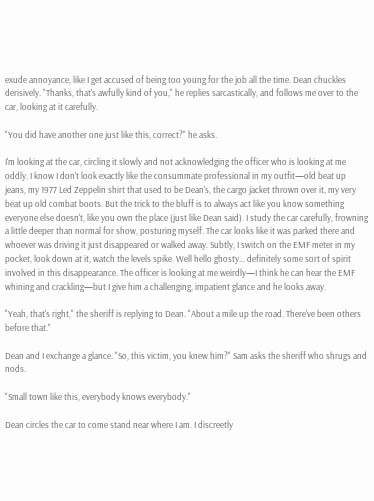exude annoyance, like I get accused of being too young for the job all the time. Dean chuckles derisively. "Thanks, that's awfully kind of you," he replies sarcastically, and follows me over to the car, looking at it carefully.

"You did have another one just like this, correct?" he asks.

I'm looking at the car, circling it slowly and not acknowledging the officer who is looking at me oddly. I know I don't look exactly like the consummate professional in my outfit—old beat up jeans, my 1977 Led Zeppelin shirt that used to be Dean's, the cargo jacket thrown over it, my very beat up old combat boots. But the trick to the bluff is to always act like you know something everyone else doesn't, like you own the place (just like Dean said). I study the car carefully, frowning a little deeper than normal for show, posturing myself. The car looks like it was parked there and whoever was driving it just disappeared or walked away. Subtly, I switch on the EMF meter in my pocket, look down at it, watch the levels spike. Well hello ghosty… definitely some sort of spirit involved in this disappearance. The officer is looking at me weirdly—I think he can hear the EMF whining and crackling—but I give him a challenging, impatient glance and he looks away.

"Yeah, that's right," the sheriff is replying to Dean. "About a mile up the road. There've been others before that."

Dean and I exchange a glance. "So, this victim, you knew him?" Sam asks the sheriff who shrugs and nods.

"Small town like this, everybody knows everybody."

Dean circles the car to come stand near where I am. I discreetly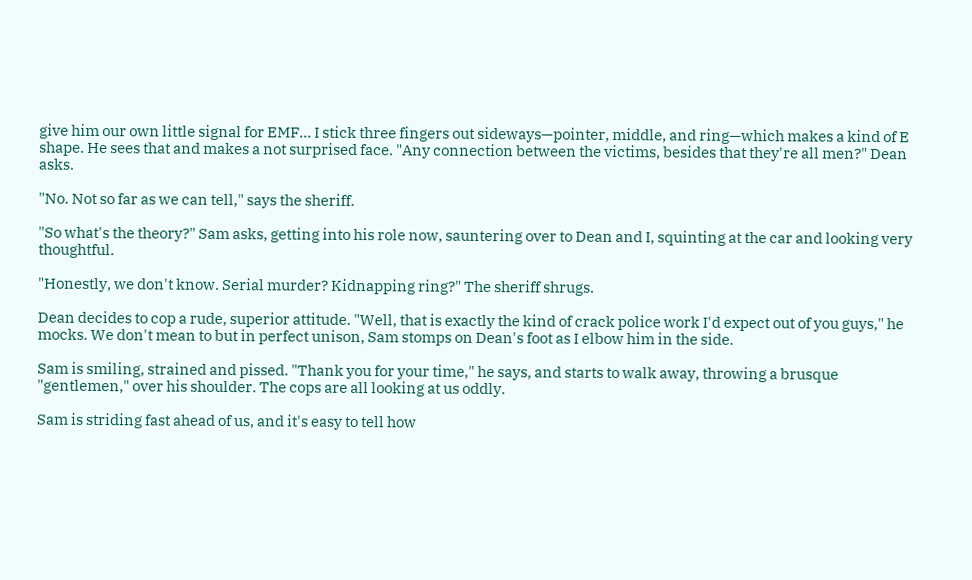give him our own little signal for EMF… I stick three fingers out sideways—pointer, middle, and ring—which makes a kind of E shape. He sees that and makes a not surprised face. "Any connection between the victims, besides that they're all men?" Dean asks.

"No. Not so far as we can tell," says the sheriff.

"So what's the theory?" Sam asks, getting into his role now, sauntering over to Dean and I, squinting at the car and looking very thoughtful.

"Honestly, we don't know. Serial murder? Kidnapping ring?" The sheriff shrugs.

Dean decides to cop a rude, superior attitude. "Well, that is exactly the kind of crack police work I'd expect out of you guys," he mocks. We don't mean to but in perfect unison, Sam stomps on Dean's foot as I elbow him in the side.

Sam is smiling, strained and pissed. "Thank you for your time," he says, and starts to walk away, throwing a brusque "gentlemen," over his shoulder. The cops are all looking at us oddly.

Sam is striding fast ahead of us, and it's easy to tell how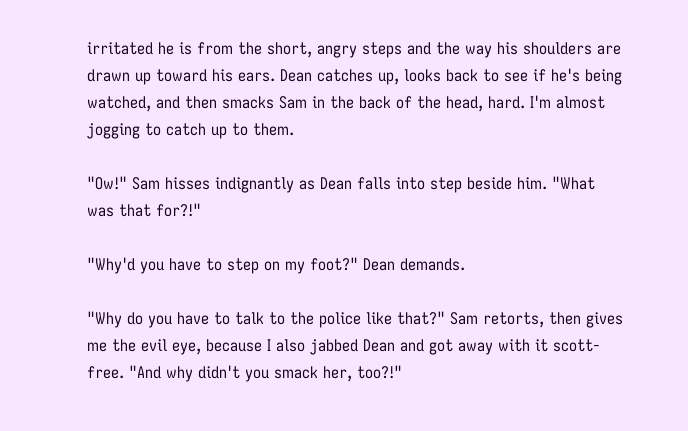irritated he is from the short, angry steps and the way his shoulders are drawn up toward his ears. Dean catches up, looks back to see if he's being watched, and then smacks Sam in the back of the head, hard. I'm almost jogging to catch up to them.

"Ow!" Sam hisses indignantly as Dean falls into step beside him. "What was that for?!"

"Why'd you have to step on my foot?" Dean demands.

"Why do you have to talk to the police like that?" Sam retorts, then gives me the evil eye, because I also jabbed Dean and got away with it scott-free. "And why didn't you smack her, too?!"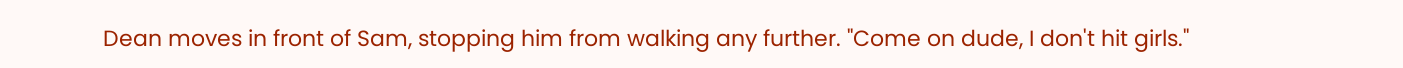Dean moves in front of Sam, stopping him from walking any further. "Come on dude, I don't hit girls."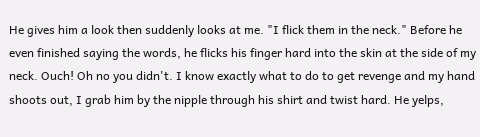He gives him a look then suddenly looks at me. "I flick them in the neck." Before he even finished saying the words, he flicks his finger hard into the skin at the side of my neck. Ouch! Oh no you didn't. I know exactly what to do to get revenge and my hand shoots out, I grab him by the nipple through his shirt and twist hard. He yelps,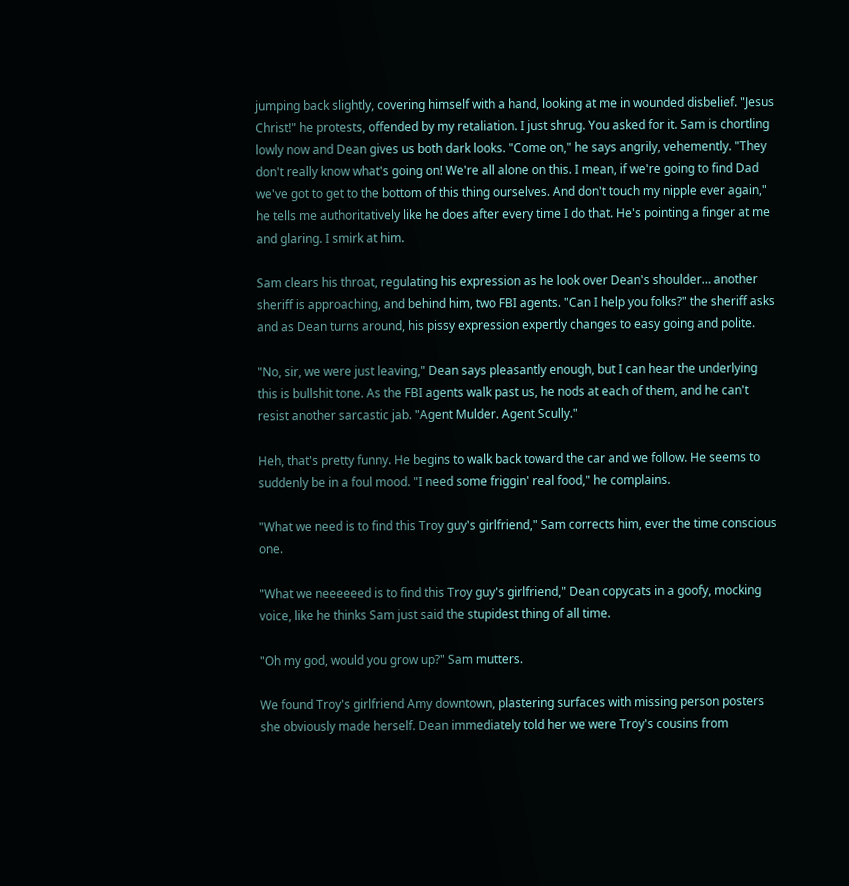jumping back slightly, covering himself with a hand, looking at me in wounded disbelief. "Jesus Christ!" he protests, offended by my retaliation. I just shrug. You asked for it. Sam is chortling lowly now and Dean gives us both dark looks. "Come on," he says angrily, vehemently. "They don't really know what's going on! We're all alone on this. I mean, if we're going to find Dad we've got to get to the bottom of this thing ourselves. And don't touch my nipple ever again," he tells me authoritatively like he does after every time I do that. He's pointing a finger at me and glaring. I smirk at him.

Sam clears his throat, regulating his expression as he look over Dean's shoulder… another sheriff is approaching, and behind him, two FBI agents. "Can I help you folks?" the sheriff asks and as Dean turns around, his pissy expression expertly changes to easy going and polite.

"No, sir, we were just leaving," Dean says pleasantly enough, but I can hear the underlying this is bullshit tone. As the FBI agents walk past us, he nods at each of them, and he can't resist another sarcastic jab. "Agent Mulder. Agent Scully."

Heh, that's pretty funny. He begins to walk back toward the car and we follow. He seems to suddenly be in a foul mood. "I need some friggin' real food," he complains.

"What we need is to find this Troy guy's girlfriend," Sam corrects him, ever the time conscious one.

"What we neeeeeed is to find this Troy guy's girlfriend," Dean copycats in a goofy, mocking voice, like he thinks Sam just said the stupidest thing of all time.

"Oh my god, would you grow up?" Sam mutters.

We found Troy's girlfriend Amy downtown, plastering surfaces with missing person posters she obviously made herself. Dean immediately told her we were Troy's cousins from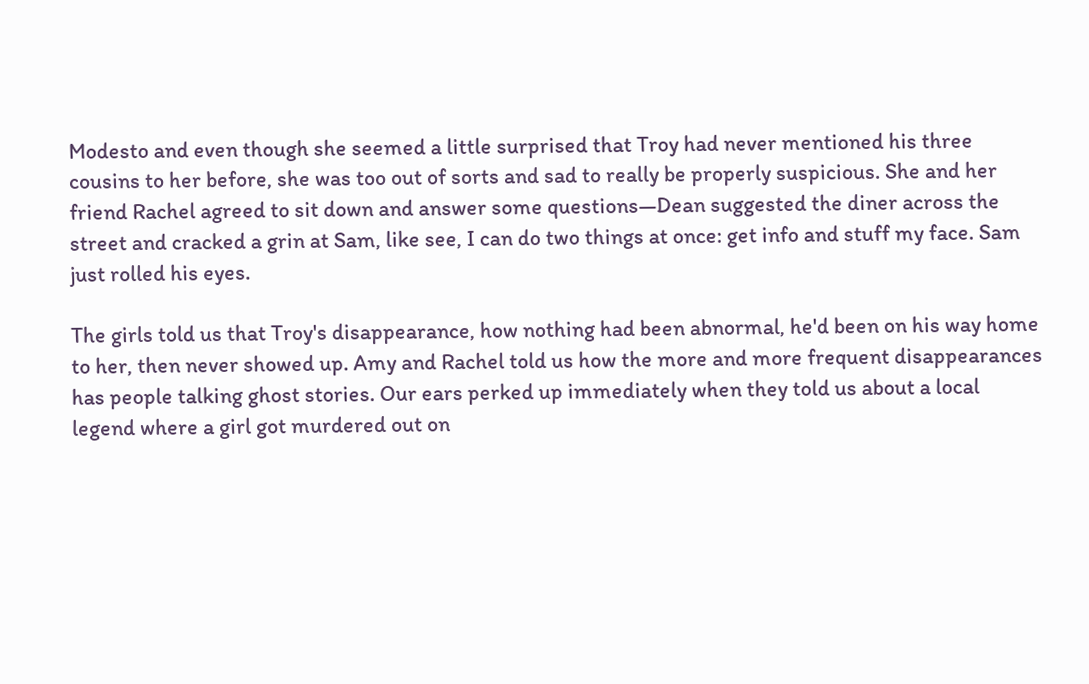Modesto and even though she seemed a little surprised that Troy had never mentioned his three cousins to her before, she was too out of sorts and sad to really be properly suspicious. She and her friend Rachel agreed to sit down and answer some questions—Dean suggested the diner across the street and cracked a grin at Sam, like see, I can do two things at once: get info and stuff my face. Sam just rolled his eyes.

The girls told us that Troy's disappearance, how nothing had been abnormal, he'd been on his way home to her, then never showed up. Amy and Rachel told us how the more and more frequent disappearances has people talking ghost stories. Our ears perked up immediately when they told us about a local legend where a girl got murdered out on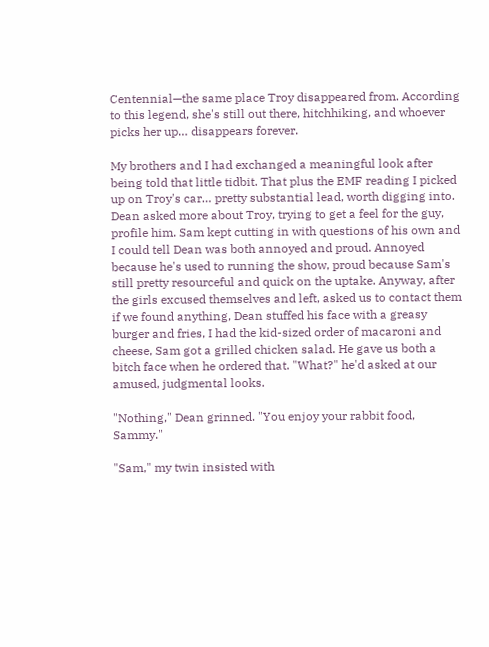Centennial—the same place Troy disappeared from. According to this legend, she's still out there, hitchhiking, and whoever picks her up… disappears forever.

My brothers and I had exchanged a meaningful look after being told that little tidbit. That plus the EMF reading I picked up on Troy's car… pretty substantial lead, worth digging into. Dean asked more about Troy, trying to get a feel for the guy, profile him. Sam kept cutting in with questions of his own and I could tell Dean was both annoyed and proud. Annoyed because he's used to running the show, proud because Sam's still pretty resourceful and quick on the uptake. Anyway, after the girls excused themselves and left, asked us to contact them if we found anything, Dean stuffed his face with a greasy burger and fries, I had the kid-sized order of macaroni and cheese, Sam got a grilled chicken salad. He gave us both a bitch face when he ordered that. "What?" he'd asked at our amused, judgmental looks.

"Nothing," Dean grinned. "You enjoy your rabbit food, Sammy."

"Sam," my twin insisted with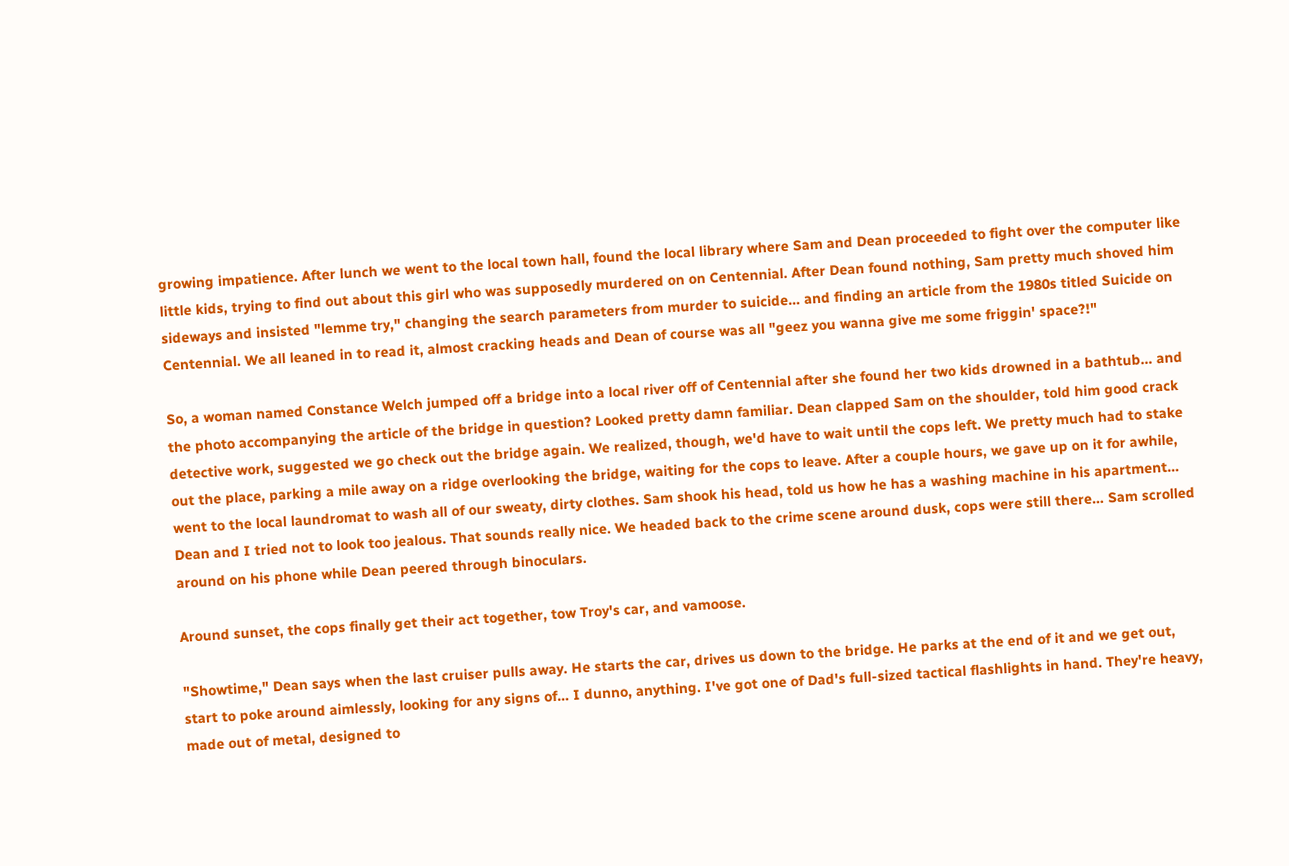growing impatience. After lunch we went to the local town hall, found the local library where Sam and Dean proceeded to fight over the computer like little kids, trying to find out about this girl who was supposedly murdered on on Centennial. After Dean found nothing, Sam pretty much shoved him sideways and insisted "lemme try," changing the search parameters from murder to suicide… and finding an article from the 1980s titled Suicide on Centennial. We all leaned in to read it, almost cracking heads and Dean of course was all "geez you wanna give me some friggin' space?!"

So, a woman named Constance Welch jumped off a bridge into a local river off of Centennial after she found her two kids drowned in a bathtub… and the photo accompanying the article of the bridge in question? Looked pretty damn familiar. Dean clapped Sam on the shoulder, told him good crack detective work, suggested we go check out the bridge again. We realized, though, we'd have to wait until the cops left. We pretty much had to stake out the place, parking a mile away on a ridge overlooking the bridge, waiting for the cops to leave. After a couple hours, we gave up on it for awhile, went to the local laundromat to wash all of our sweaty, dirty clothes. Sam shook his head, told us how he has a washing machine in his apartment… Dean and I tried not to look too jealous. That sounds really nice. We headed back to the crime scene around dusk, cops were still there… Sam scrolled around on his phone while Dean peered through binoculars.

Around sunset, the cops finally get their act together, tow Troy's car, and vamoose.

"Showtime," Dean says when the last cruiser pulls away. He starts the car, drives us down to the bridge. He parks at the end of it and we get out, start to poke around aimlessly, looking for any signs of… I dunno, anything. I've got one of Dad's full-sized tactical flashlights in hand. They're heavy, made out of metal, designed to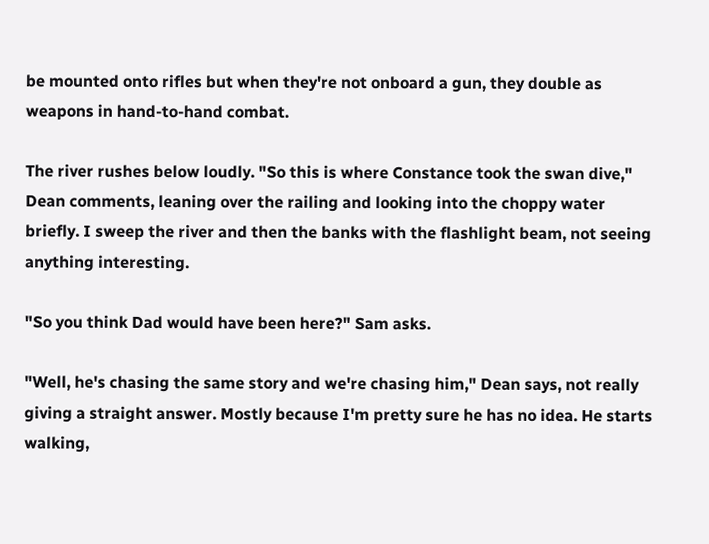be mounted onto rifles but when they're not onboard a gun, they double as weapons in hand-to-hand combat.

The river rushes below loudly. "So this is where Constance took the swan dive," Dean comments, leaning over the railing and looking into the choppy water briefly. I sweep the river and then the banks with the flashlight beam, not seeing anything interesting.

"So you think Dad would have been here?" Sam asks.

"Well, he's chasing the same story and we're chasing him," Dean says, not really giving a straight answer. Mostly because I'm pretty sure he has no idea. He starts walking,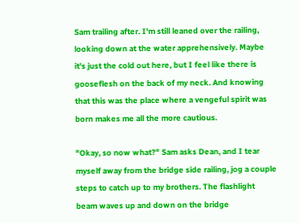Sam trailing after. I'm still leaned over the railing, looking down at the water apprehensively. Maybe it's just the cold out here, but I feel like there is gooseflesh on the back of my neck. And knowing that this was the place where a vengeful spirit was born makes me all the more cautious.

"Okay, so now what?" Sam asks Dean, and I tear myself away from the bridge side railing, jog a couple steps to catch up to my brothers. The flashlight beam waves up and down on the bridge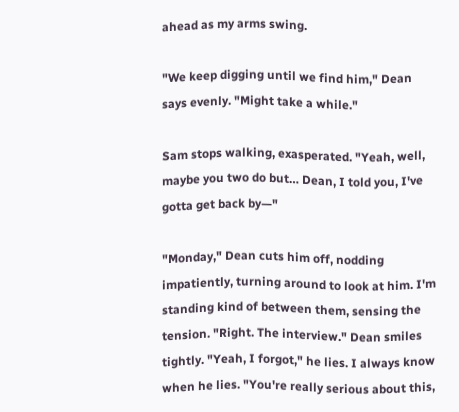ahead as my arms swing.

"We keep digging until we find him," Dean says evenly. "Might take a while."

Sam stops walking, exasperated. "Yeah, well, maybe you two do but… Dean, I told you, I've gotta get back by—"

"Monday," Dean cuts him off, nodding impatiently, turning around to look at him. I'm standing kind of between them, sensing the tension. "Right. The interview." Dean smiles tightly. "Yeah, I forgot," he lies. I always know when he lies. "You're really serious about this,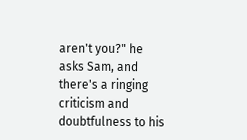aren't you?" he asks Sam, and there's a ringing criticism and doubtfulness to his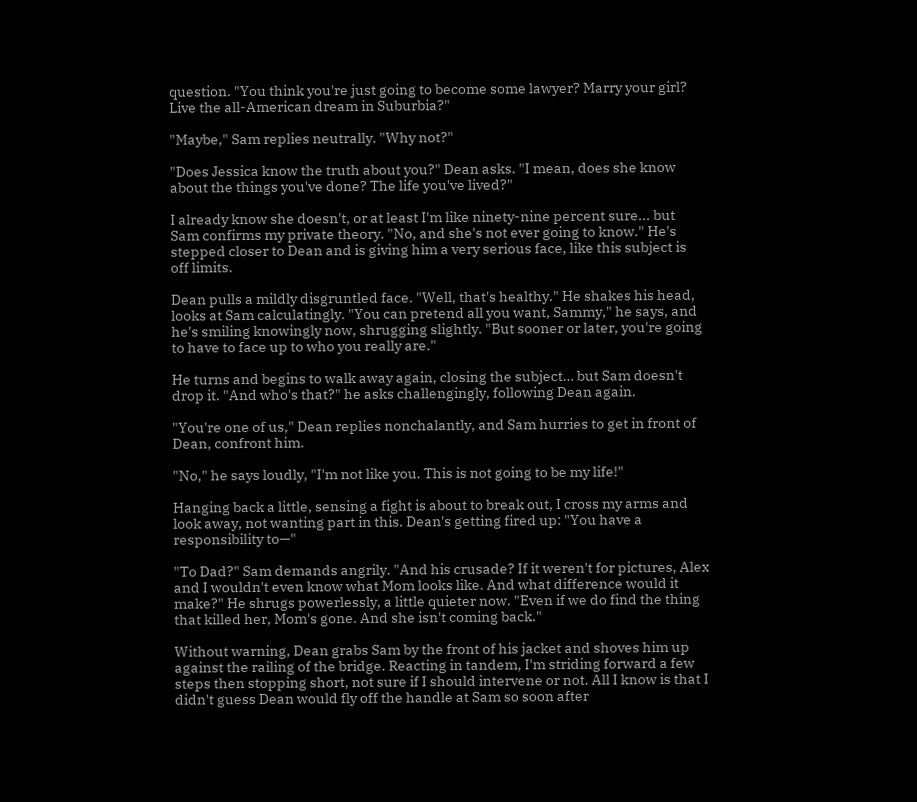question. "You think you're just going to become some lawyer? Marry your girl? Live the all-American dream in Suburbia?"

"Maybe," Sam replies neutrally. "Why not?"

"Does Jessica know the truth about you?" Dean asks. "I mean, does she know about the things you've done? The life you've lived?"

I already know she doesn't, or at least I'm like ninety-nine percent sure... but Sam confirms my private theory. "No, and she's not ever going to know." He's stepped closer to Dean and is giving him a very serious face, like this subject is off limits.

Dean pulls a mildly disgruntled face. "Well, that's healthy." He shakes his head, looks at Sam calculatingly. "You can pretend all you want, Sammy," he says, and he's smiling knowingly now, shrugging slightly. "But sooner or later, you're going to have to face up to who you really are."

He turns and begins to walk away again, closing the subject… but Sam doesn't drop it. "And who's that?" he asks challengingly, following Dean again.

"You're one of us," Dean replies nonchalantly, and Sam hurries to get in front of Dean, confront him.

"No," he says loudly, "I'm not like you. This is not going to be my life!"

Hanging back a little, sensing a fight is about to break out, I cross my arms and look away, not wanting part in this. Dean's getting fired up: "You have a responsibility to—"

"To Dad?" Sam demands angrily. "And his crusade? If it weren't for pictures, Alex and I wouldn't even know what Mom looks like. And what difference would it make?" He shrugs powerlessly, a little quieter now. "Even if we do find the thing that killed her, Mom's gone. And she isn't coming back."

Without warning, Dean grabs Sam by the front of his jacket and shoves him up against the railing of the bridge. Reacting in tandem, I'm striding forward a few steps then stopping short, not sure if I should intervene or not. All I know is that I didn't guess Dean would fly off the handle at Sam so soon after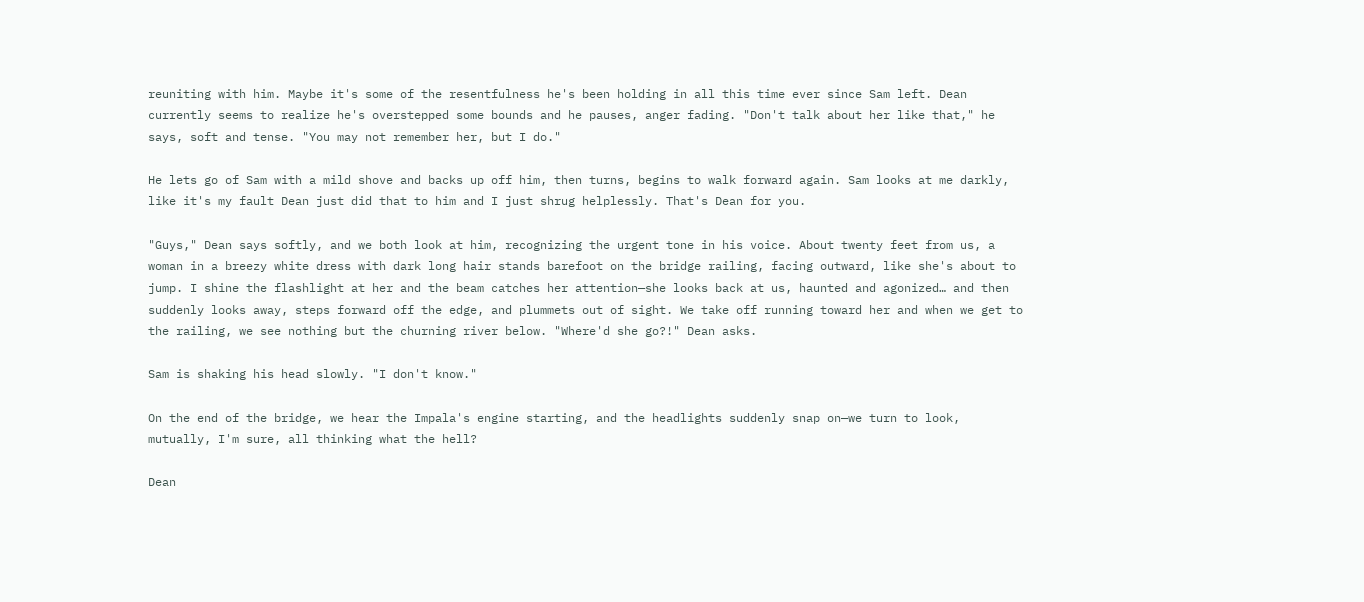reuniting with him. Maybe it's some of the resentfulness he's been holding in all this time ever since Sam left. Dean currently seems to realize he's overstepped some bounds and he pauses, anger fading. "Don't talk about her like that," he says, soft and tense. "You may not remember her, but I do."

He lets go of Sam with a mild shove and backs up off him, then turns, begins to walk forward again. Sam looks at me darkly, like it's my fault Dean just did that to him and I just shrug helplessly. That's Dean for you.

"Guys," Dean says softly, and we both look at him, recognizing the urgent tone in his voice. About twenty feet from us, a woman in a breezy white dress with dark long hair stands barefoot on the bridge railing, facing outward, like she's about to jump. I shine the flashlight at her and the beam catches her attention—she looks back at us, haunted and agonized… and then suddenly looks away, steps forward off the edge, and plummets out of sight. We take off running toward her and when we get to the railing, we see nothing but the churning river below. "Where'd she go?!" Dean asks.

Sam is shaking his head slowly. "I don't know."

On the end of the bridge, we hear the Impala's engine starting, and the headlights suddenly snap on—we turn to look, mutually, I'm sure, all thinking what the hell?

Dean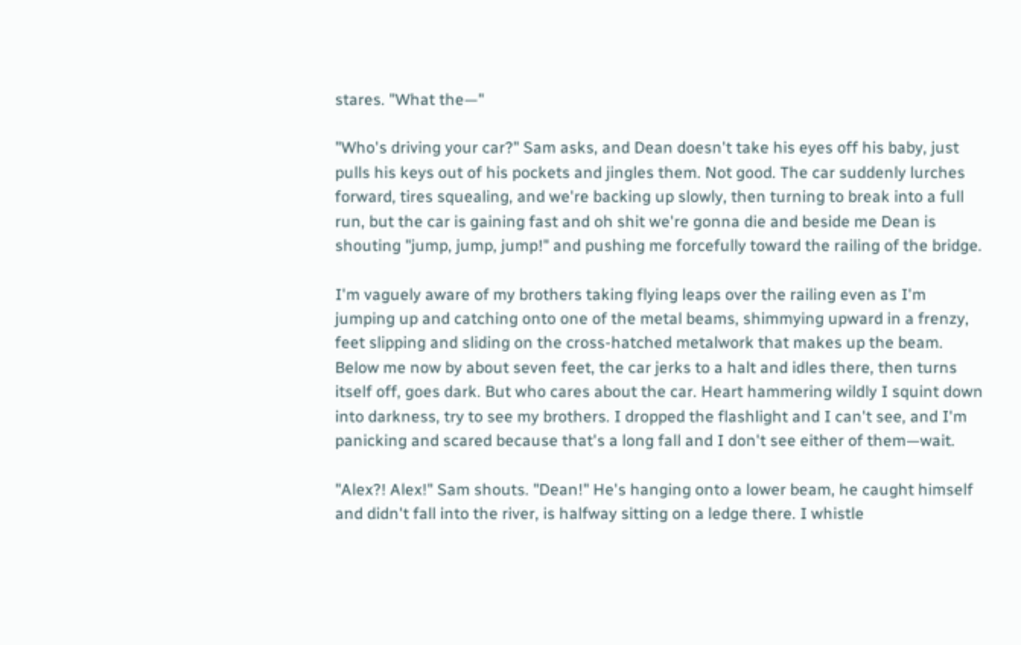stares. "What the—"

"Who's driving your car?" Sam asks, and Dean doesn't take his eyes off his baby, just pulls his keys out of his pockets and jingles them. Not good. The car suddenly lurches forward, tires squealing, and we're backing up slowly, then turning to break into a full run, but the car is gaining fast and oh shit we're gonna die and beside me Dean is shouting "jump, jump, jump!" and pushing me forcefully toward the railing of the bridge.

I'm vaguely aware of my brothers taking flying leaps over the railing even as I'm jumping up and catching onto one of the metal beams, shimmying upward in a frenzy, feet slipping and sliding on the cross-hatched metalwork that makes up the beam. Below me now by about seven feet, the car jerks to a halt and idles there, then turns itself off, goes dark. But who cares about the car. Heart hammering wildly I squint down into darkness, try to see my brothers. I dropped the flashlight and I can't see, and I'm panicking and scared because that's a long fall and I don't see either of them—wait.

"Alex?! Alex!" Sam shouts. "Dean!" He's hanging onto a lower beam, he caught himself and didn't fall into the river, is halfway sitting on a ledge there. I whistle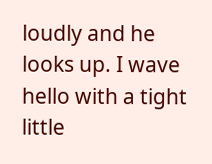loudly and he looks up. I wave hello with a tight little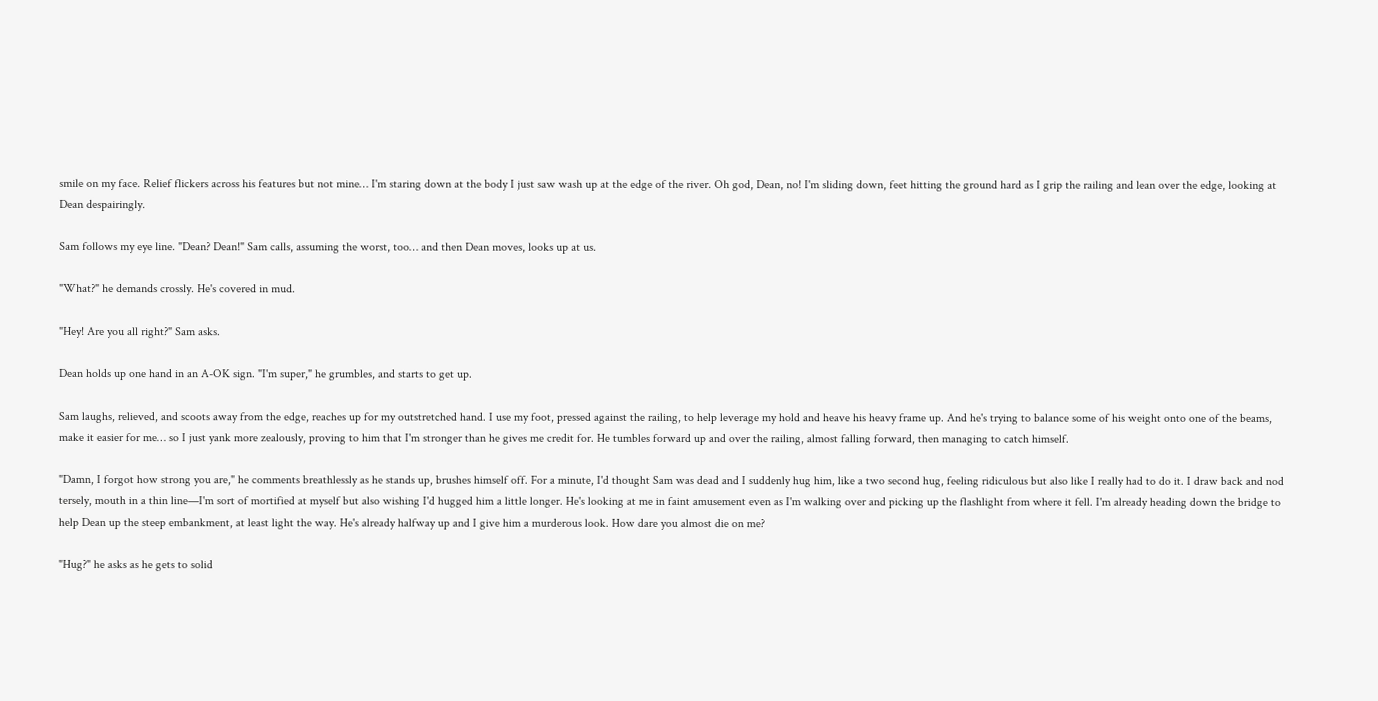smile on my face. Relief flickers across his features but not mine… I'm staring down at the body I just saw wash up at the edge of the river. Oh god, Dean, no! I'm sliding down, feet hitting the ground hard as I grip the railing and lean over the edge, looking at Dean despairingly.

Sam follows my eye line. "Dean? Dean!" Sam calls, assuming the worst, too… and then Dean moves, looks up at us.

"What?" he demands crossly. He's covered in mud.

"Hey! Are you all right?" Sam asks.

Dean holds up one hand in an A-OK sign. "I'm super," he grumbles, and starts to get up.

Sam laughs, relieved, and scoots away from the edge, reaches up for my outstretched hand. I use my foot, pressed against the railing, to help leverage my hold and heave his heavy frame up. And he's trying to balance some of his weight onto one of the beams, make it easier for me… so I just yank more zealously, proving to him that I'm stronger than he gives me credit for. He tumbles forward up and over the railing, almost falling forward, then managing to catch himself.

"Damn, I forgot how strong you are," he comments breathlessly as he stands up, brushes himself off. For a minute, I'd thought Sam was dead and I suddenly hug him, like a two second hug, feeling ridiculous but also like I really had to do it. I draw back and nod tersely, mouth in a thin line—I'm sort of mortified at myself but also wishing I'd hugged him a little longer. He's looking at me in faint amusement even as I'm walking over and picking up the flashlight from where it fell. I'm already heading down the bridge to help Dean up the steep embankment, at least light the way. He's already halfway up and I give him a murderous look. How dare you almost die on me?

"Hug?" he asks as he gets to solid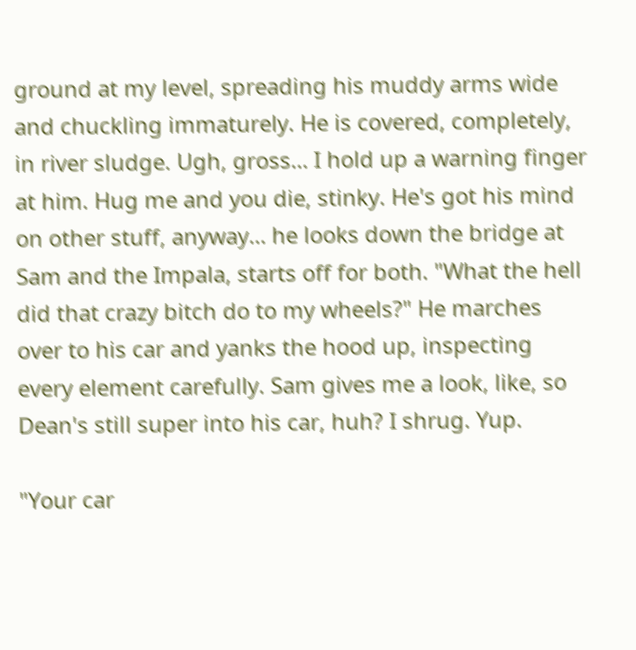ground at my level, spreading his muddy arms wide and chuckling immaturely. He is covered, completely, in river sludge. Ugh, gross… I hold up a warning finger at him. Hug me and you die, stinky. He's got his mind on other stuff, anyway… he looks down the bridge at Sam and the Impala, starts off for both. "What the hell did that crazy bitch do to my wheels?" He marches over to his car and yanks the hood up, inspecting every element carefully. Sam gives me a look, like, so Dean's still super into his car, huh? I shrug. Yup.

"Your car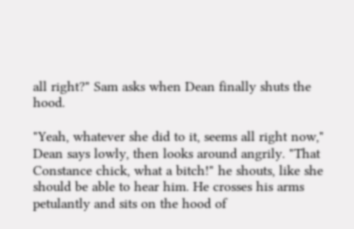all right?" Sam asks when Dean finally shuts the hood.

"Yeah, whatever she did to it, seems all right now," Dean says lowly, then looks around angrily. "That Constance chick, what a bitch!" he shouts, like she should be able to hear him. He crosses his arms petulantly and sits on the hood of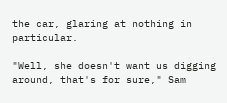the car, glaring at nothing in particular.

"Well, she doesn't want us digging around, that's for sure," Sam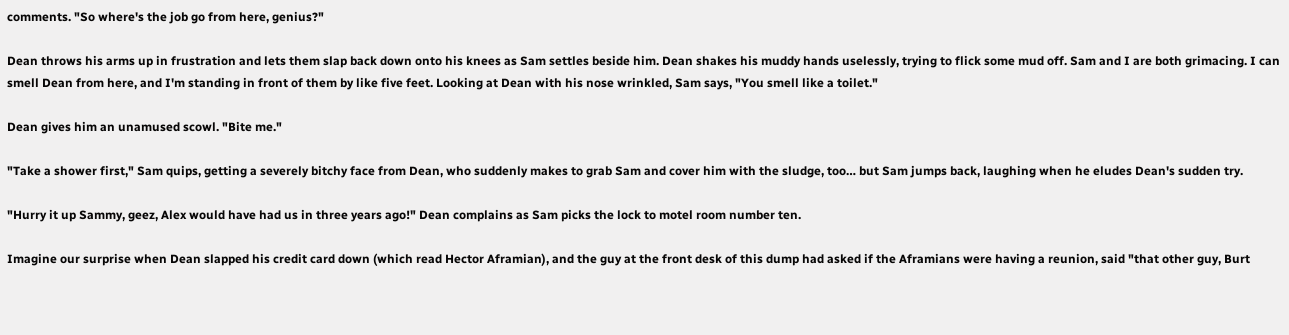comments. "So where's the job go from here, genius?"

Dean throws his arms up in frustration and lets them slap back down onto his knees as Sam settles beside him. Dean shakes his muddy hands uselessly, trying to flick some mud off. Sam and I are both grimacing. I can smell Dean from here, and I'm standing in front of them by like five feet. Looking at Dean with his nose wrinkled, Sam says, "You smell like a toilet."

Dean gives him an unamused scowl. "Bite me."

"Take a shower first," Sam quips, getting a severely bitchy face from Dean, who suddenly makes to grab Sam and cover him with the sludge, too… but Sam jumps back, laughing when he eludes Dean's sudden try.

"Hurry it up Sammy, geez, Alex would have had us in three years ago!" Dean complains as Sam picks the lock to motel room number ten.

Imagine our surprise when Dean slapped his credit card down (which read Hector Aframian), and the guy at the front desk of this dump had asked if the Aframians were having a reunion, said "that other guy, Burt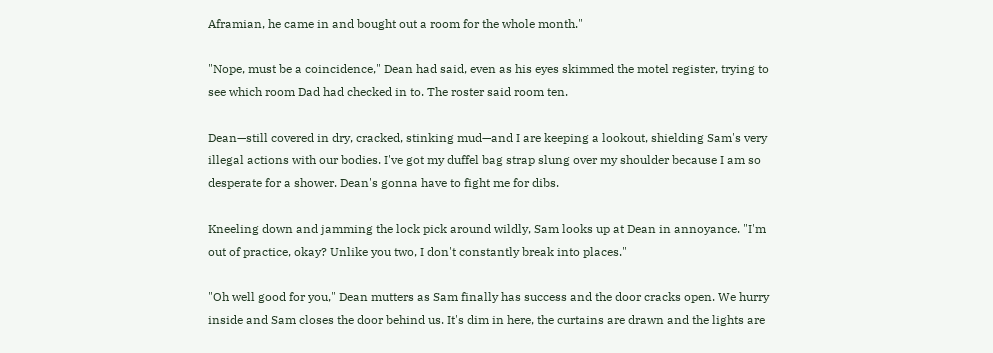Aframian, he came in and bought out a room for the whole month."

"Nope, must be a coincidence," Dean had said, even as his eyes skimmed the motel register, trying to see which room Dad had checked in to. The roster said room ten.

Dean—still covered in dry, cracked, stinking mud—and I are keeping a lookout, shielding Sam's very illegal actions with our bodies. I've got my duffel bag strap slung over my shoulder because I am so desperate for a shower. Dean's gonna have to fight me for dibs.

Kneeling down and jamming the lock pick around wildly, Sam looks up at Dean in annoyance. "I'm out of practice, okay? Unlike you two, I don't constantly break into places."

"Oh well good for you," Dean mutters as Sam finally has success and the door cracks open. We hurry inside and Sam closes the door behind us. It's dim in here, the curtains are drawn and the lights are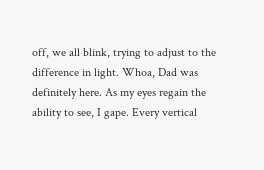off, we all blink, trying to adjust to the difference in light. Whoa, Dad was definitely here. As my eyes regain the ability to see, I gape. Every vertical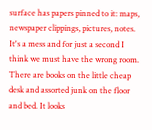surface has papers pinned to it: maps, newspaper clippings, pictures, notes. It's a mess and for just a second I think we must have the wrong room. There are books on the little cheap desk and assorted junk on the floor and bed. It looks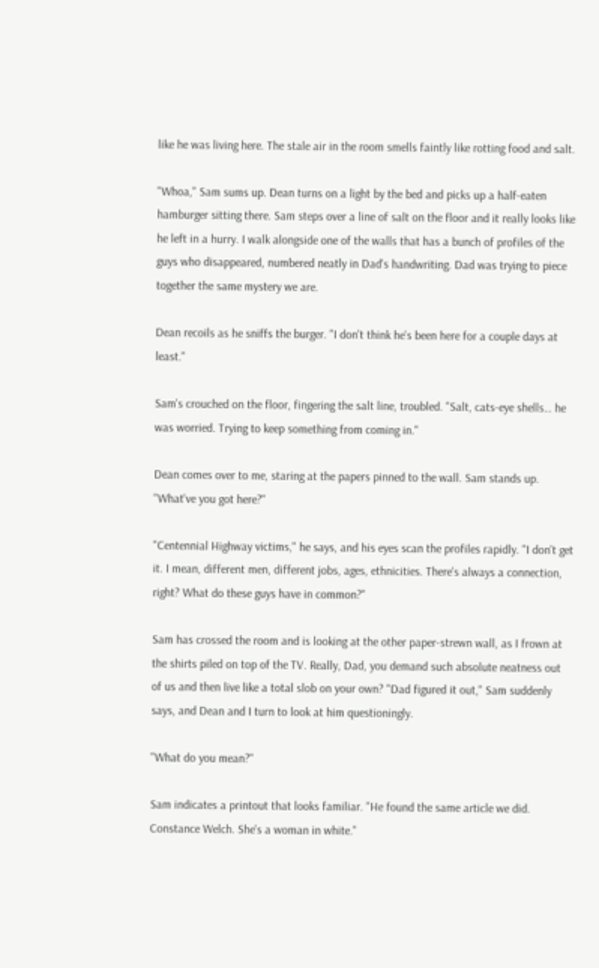like he was living here. The stale air in the room smells faintly like rotting food and salt.

"Whoa," Sam sums up. Dean turns on a light by the bed and picks up a half-eaten hamburger sitting there. Sam steps over a line of salt on the floor and it really looks like he left in a hurry. I walk alongside one of the walls that has a bunch of profiles of the guys who disappeared, numbered neatly in Dad's handwriting. Dad was trying to piece together the same mystery we are.

Dean recoils as he sniffs the burger. "I don't think he's been here for a couple days at least."

Sam's crouched on the floor, fingering the salt line, troubled. "Salt, cats-eye shells… he was worried. Trying to keep something from coming in."

Dean comes over to me, staring at the papers pinned to the wall. Sam stands up. "What've you got here?"

"Centennial Highway victims," he says, and his eyes scan the profiles rapidly. "I don't get it. I mean, different men, different jobs, ages, ethnicities. There's always a connection, right? What do these guys have in common?"

Sam has crossed the room and is looking at the other paper-strewn wall, as I frown at the shirts piled on top of the TV. Really, Dad, you demand such absolute neatness out of us and then live like a total slob on your own? "Dad figured it out," Sam suddenly says, and Dean and I turn to look at him questioningly.

"What do you mean?"

Sam indicates a printout that looks familiar. "He found the same article we did. Constance Welch. She's a woman in white."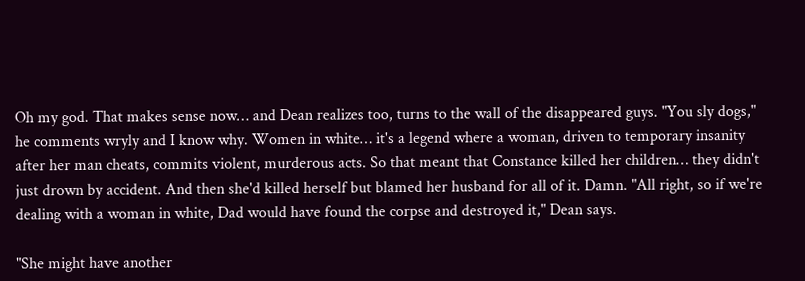Oh my god. That makes sense now… and Dean realizes too, turns to the wall of the disappeared guys. "You sly dogs," he comments wryly and I know why. Women in white… it's a legend where a woman, driven to temporary insanity after her man cheats, commits violent, murderous acts. So that meant that Constance killed her children… they didn't just drown by accident. And then she'd killed herself but blamed her husband for all of it. Damn. "All right, so if we're dealing with a woman in white, Dad would have found the corpse and destroyed it," Dean says.

"She might have another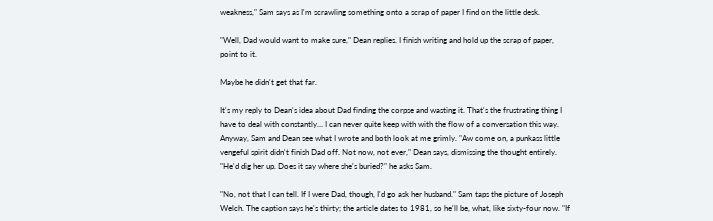weakness," Sam says as I'm scrawling something onto a scrap of paper I find on the little desk.

"Well, Dad would want to make sure," Dean replies. I finish writing and hold up the scrap of paper, point to it.

Maybe he didn't get that far.

It's my reply to Dean's idea about Dad finding the corpse and wasting it. That's the frustrating thing I have to deal with constantly… I can never quite keep with with the flow of a conversation this way. Anyway, Sam and Dean see what I wrote and both look at me grimly. "Aw come on, a punkass little vengeful spirit didn't finish Dad off. Not now, not ever," Dean says, dismissing the thought entirely. "He'd dig her up. Does it say where she's buried?" he asks Sam.

"No, not that I can tell. If I were Dad, though, I'd go ask her husband." Sam taps the picture of Joseph Welch. The caption says he's thirty; the article dates to 1981, so he'll be, what, like sixty-four now. "If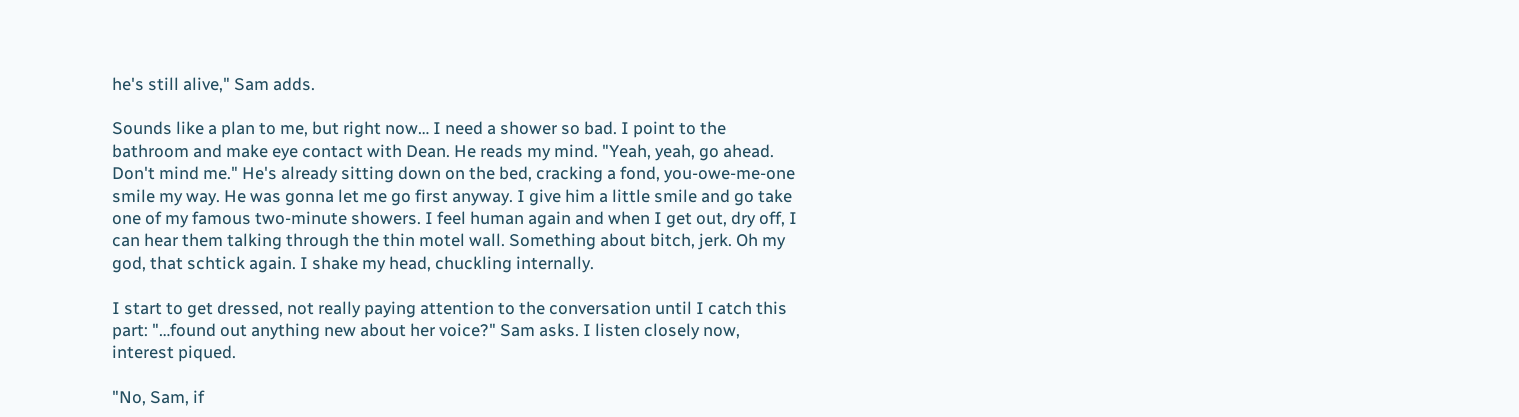he's still alive," Sam adds.

Sounds like a plan to me, but right now… I need a shower so bad. I point to the bathroom and make eye contact with Dean. He reads my mind. "Yeah, yeah, go ahead. Don't mind me." He's already sitting down on the bed, cracking a fond, you-owe-me-one smile my way. He was gonna let me go first anyway. I give him a little smile and go take one of my famous two-minute showers. I feel human again and when I get out, dry off, I can hear them talking through the thin motel wall. Something about bitch, jerk. Oh my god, that schtick again. I shake my head, chuckling internally.

I start to get dressed, not really paying attention to the conversation until I catch this part: "…found out anything new about her voice?" Sam asks. I listen closely now, interest piqued.

"No, Sam, if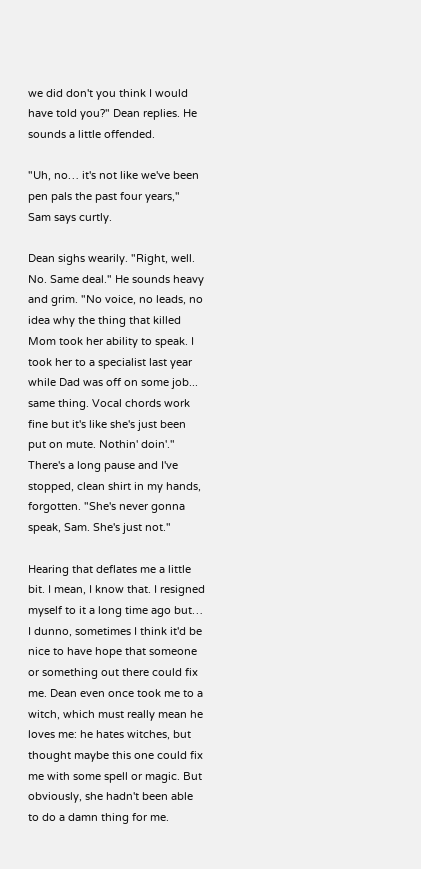we did don't you think I would have told you?" Dean replies. He sounds a little offended.

"Uh, no… it's not like we've been pen pals the past four years," Sam says curtly.

Dean sighs wearily. "Right, well. No. Same deal." He sounds heavy and grim. "No voice, no leads, no idea why the thing that killed Mom took her ability to speak. I took her to a specialist last year while Dad was off on some job... same thing. Vocal chords work fine but it's like she's just been put on mute. Nothin' doin'." There's a long pause and I've stopped, clean shirt in my hands, forgotten. "She's never gonna speak, Sam. She's just not."

Hearing that deflates me a little bit. I mean, I know that. I resigned myself to it a long time ago but… I dunno, sometimes I think it'd be nice to have hope that someone or something out there could fix me. Dean even once took me to a witch, which must really mean he loves me: he hates witches, but thought maybe this one could fix me with some spell or magic. But obviously, she hadn't been able to do a damn thing for me.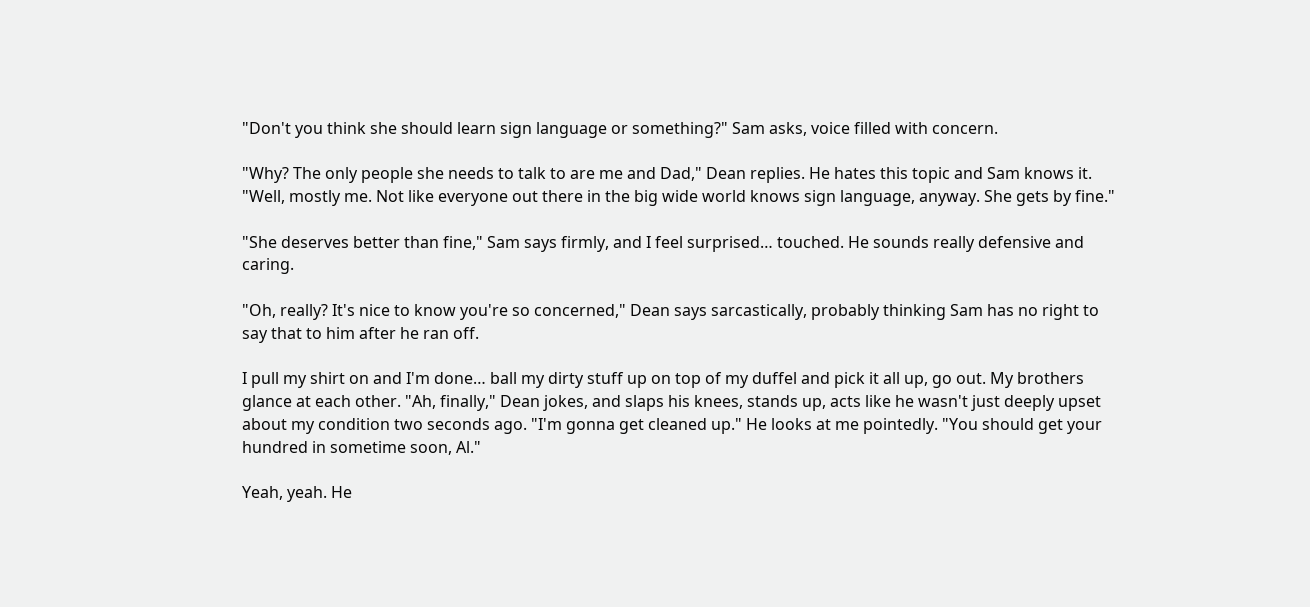"Don't you think she should learn sign language or something?" Sam asks, voice filled with concern.

"Why? The only people she needs to talk to are me and Dad," Dean replies. He hates this topic and Sam knows it. "Well, mostly me. Not like everyone out there in the big wide world knows sign language, anyway. She gets by fine."

"She deserves better than fine," Sam says firmly, and I feel surprised… touched. He sounds really defensive and caring.

"Oh, really? It's nice to know you're so concerned," Dean says sarcastically, probably thinking Sam has no right to say that to him after he ran off.

I pull my shirt on and I'm done… ball my dirty stuff up on top of my duffel and pick it all up, go out. My brothers glance at each other. "Ah, finally," Dean jokes, and slaps his knees, stands up, acts like he wasn't just deeply upset about my condition two seconds ago. "I'm gonna get cleaned up." He looks at me pointedly. "You should get your hundred in sometime soon, Al."

Yeah, yeah. He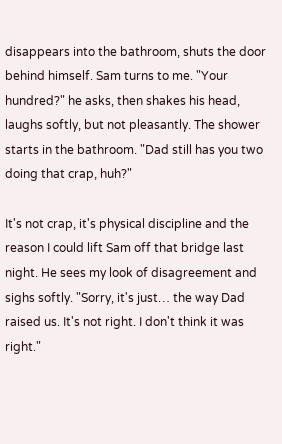disappears into the bathroom, shuts the door behind himself. Sam turns to me. "Your hundred?" he asks, then shakes his head, laughs softly, but not pleasantly. The shower starts in the bathroom. "Dad still has you two doing that crap, huh?"

It's not crap, it's physical discipline and the reason I could lift Sam off that bridge last night. He sees my look of disagreement and sighs softly. "Sorry, it's just… the way Dad raised us. It's not right. I don't think it was right."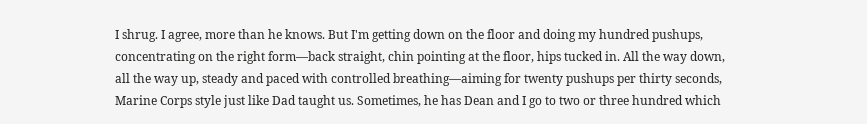I shrug. I agree, more than he knows. But I'm getting down on the floor and doing my hundred pushups, concentrating on the right form—back straight, chin pointing at the floor, hips tucked in. All the way down, all the way up, steady and paced with controlled breathing—aiming for twenty pushups per thirty seconds, Marine Corps style just like Dad taught us. Sometimes, he has Dean and I go to two or three hundred which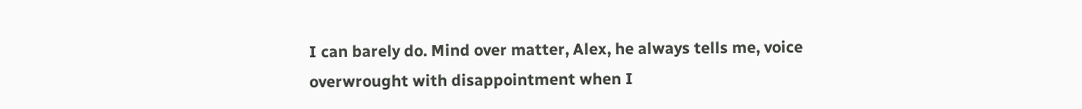I can barely do. Mind over matter, Alex, he always tells me, voice overwrought with disappointment when I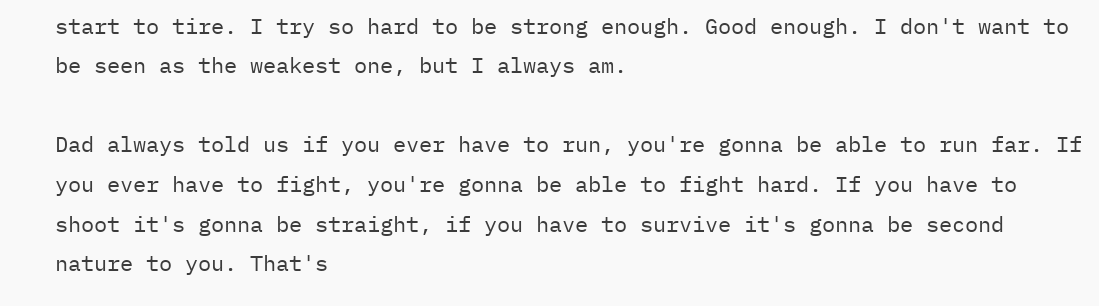start to tire. I try so hard to be strong enough. Good enough. I don't want to be seen as the weakest one, but I always am.

Dad always told us if you ever have to run, you're gonna be able to run far. If you ever have to fight, you're gonna be able to fight hard. If you have to shoot it's gonna be straight, if you have to survive it's gonna be second nature to you. That's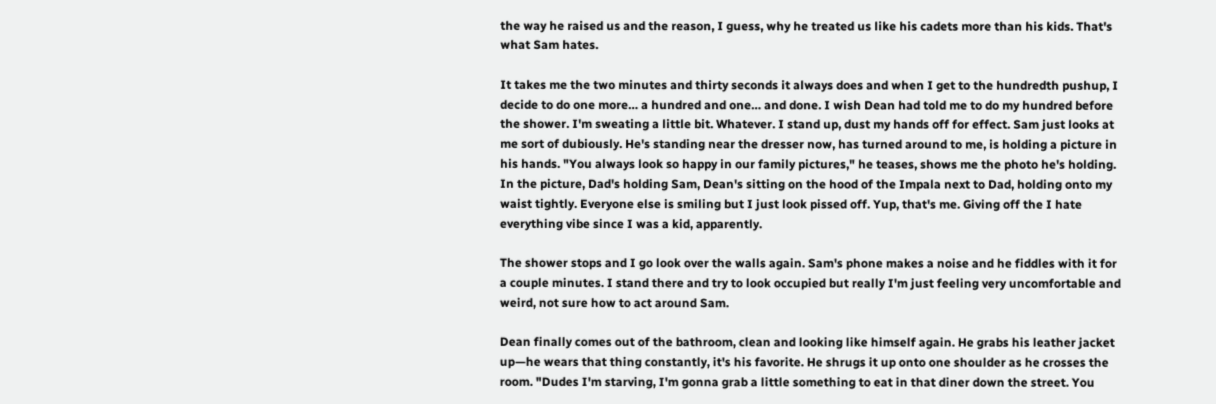the way he raised us and the reason, I guess, why he treated us like his cadets more than his kids. That's what Sam hates.

It takes me the two minutes and thirty seconds it always does and when I get to the hundredth pushup, I decide to do one more… a hundred and one… and done. I wish Dean had told me to do my hundred before the shower. I'm sweating a little bit. Whatever. I stand up, dust my hands off for effect. Sam just looks at me sort of dubiously. He's standing near the dresser now, has turned around to me, is holding a picture in his hands. "You always look so happy in our family pictures," he teases, shows me the photo he's holding. In the picture, Dad's holding Sam, Dean's sitting on the hood of the Impala next to Dad, holding onto my waist tightly. Everyone else is smiling but I just look pissed off. Yup, that's me. Giving off the I hate everything vibe since I was a kid, apparently.

The shower stops and I go look over the walls again. Sam's phone makes a noise and he fiddles with it for a couple minutes. I stand there and try to look occupied but really I'm just feeling very uncomfortable and weird, not sure how to act around Sam.

Dean finally comes out of the bathroom, clean and looking like himself again. He grabs his leather jacket up—he wears that thing constantly, it's his favorite. He shrugs it up onto one shoulder as he crosses the room. "Dudes I'm starving, I'm gonna grab a little something to eat in that diner down the street. You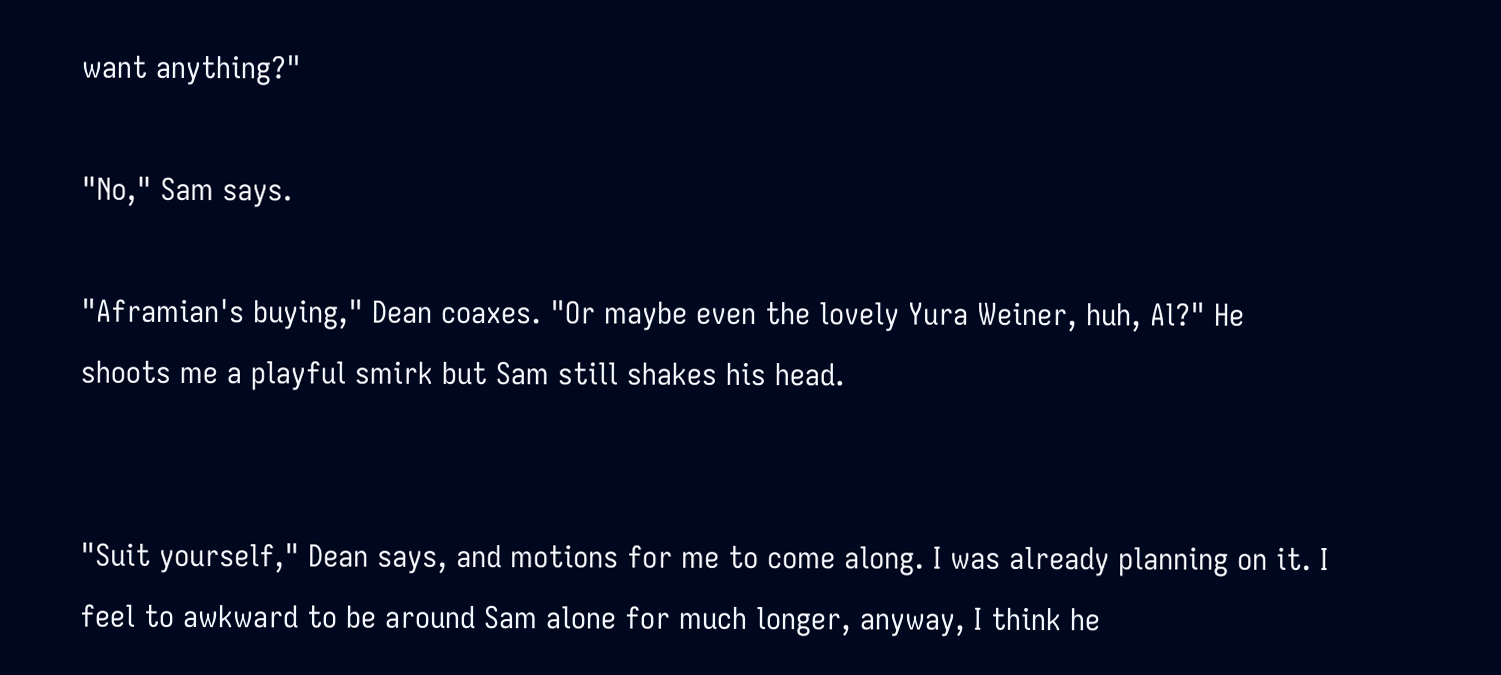want anything?"

"No," Sam says.

"Aframian's buying," Dean coaxes. "Or maybe even the lovely Yura Weiner, huh, Al?" He shoots me a playful smirk but Sam still shakes his head.


"Suit yourself," Dean says, and motions for me to come along. I was already planning on it. I feel to awkward to be around Sam alone for much longer, anyway, I think he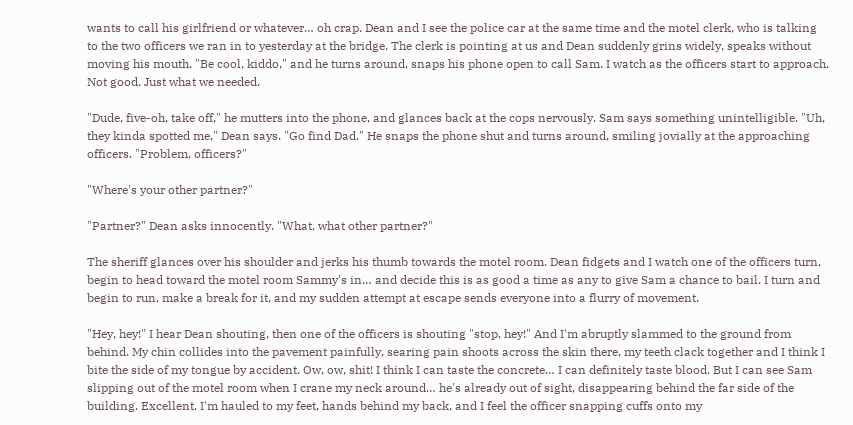wants to call his girlfriend or whatever… oh crap. Dean and I see the police car at the same time and the motel clerk, who is talking to the two officers we ran in to yesterday at the bridge. The clerk is pointing at us and Dean suddenly grins widely, speaks without moving his mouth. "Be cool, kiddo," and he turns around, snaps his phone open to call Sam. I watch as the officers start to approach. Not good. Just what we needed.

"Dude, five-oh, take off," he mutters into the phone, and glances back at the cops nervously. Sam says something unintelligible. "Uh, they kinda spotted me," Dean says. "Go find Dad." He snaps the phone shut and turns around, smiling jovially at the approaching officers. "Problem, officers?"

"Where's your other partner?"

"Partner?" Dean asks innocently. "What, what other partner?"

The sheriff glances over his shoulder and jerks his thumb towards the motel room. Dean fidgets and I watch one of the officers turn, begin to head toward the motel room Sammy's in… and decide this is as good a time as any to give Sam a chance to bail. I turn and begin to run, make a break for it, and my sudden attempt at escape sends everyone into a flurry of movement.

"Hey, hey!" I hear Dean shouting, then one of the officers is shouting "stop, hey!" And I'm abruptly slammed to the ground from behind. My chin collides into the pavement painfully, searing pain shoots across the skin there, my teeth clack together and I think I bite the side of my tongue by accident. Ow, ow, shit! I think I can taste the concrete… I can definitely taste blood. But I can see Sam slipping out of the motel room when I crane my neck around… he's already out of sight, disappearing behind the far side of the building. Excellent. I'm hauled to my feet, hands behind my back, and I feel the officer snapping cuffs onto my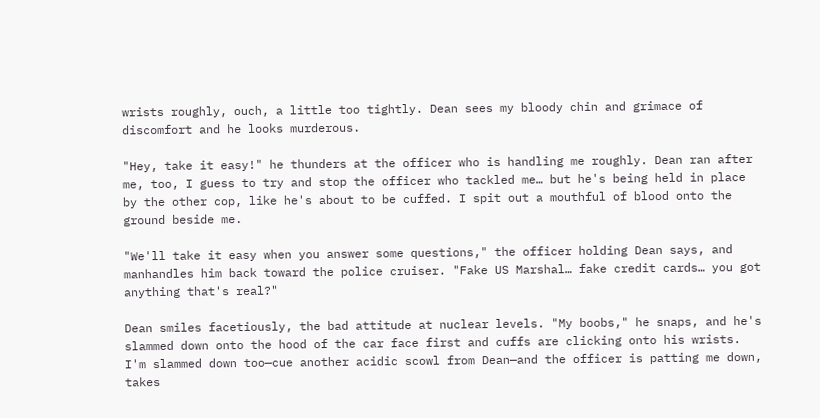wrists roughly, ouch, a little too tightly. Dean sees my bloody chin and grimace of discomfort and he looks murderous.

"Hey, take it easy!" he thunders at the officer who is handling me roughly. Dean ran after me, too, I guess to try and stop the officer who tackled me… but he's being held in place by the other cop, like he's about to be cuffed. I spit out a mouthful of blood onto the ground beside me.

"We'll take it easy when you answer some questions," the officer holding Dean says, and manhandles him back toward the police cruiser. "Fake US Marshal… fake credit cards… you got anything that's real?"

Dean smiles facetiously, the bad attitude at nuclear levels. "My boobs," he snaps, and he's slammed down onto the hood of the car face first and cuffs are clicking onto his wrists. I'm slammed down too—cue another acidic scowl from Dean—and the officer is patting me down, takes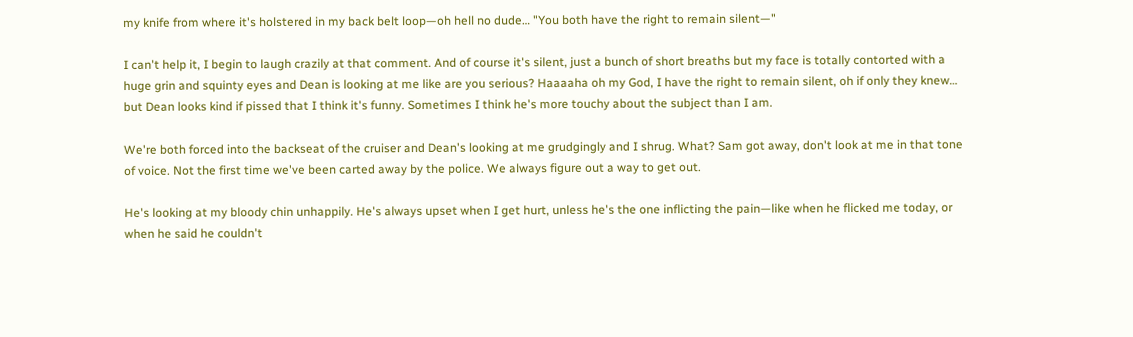my knife from where it's holstered in my back belt loop—oh hell no dude… "You both have the right to remain silent—"

I can't help it, I begin to laugh crazily at that comment. And of course it's silent, just a bunch of short breaths but my face is totally contorted with a huge grin and squinty eyes and Dean is looking at me like are you serious? Haaaaha oh my God, I have the right to remain silent, oh if only they knew… but Dean looks kind if pissed that I think it's funny. Sometimes I think he's more touchy about the subject than I am.

We're both forced into the backseat of the cruiser and Dean's looking at me grudgingly and I shrug. What? Sam got away, don't look at me in that tone of voice. Not the first time we've been carted away by the police. We always figure out a way to get out.

He's looking at my bloody chin unhappily. He's always upset when I get hurt, unless he's the one inflicting the pain—like when he flicked me today, or when he said he couldn't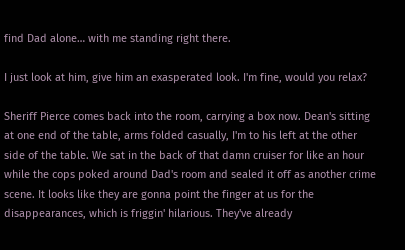find Dad alone… with me standing right there.

I just look at him, give him an exasperated look. I'm fine, would you relax?

Sheriff Pierce comes back into the room, carrying a box now. Dean's sitting at one end of the table, arms folded casually, I'm to his left at the other side of the table. We sat in the back of that damn cruiser for like an hour while the cops poked around Dad's room and sealed it off as another crime scene. It looks like they are gonna point the finger at us for the disappearances, which is friggin' hilarious. They've already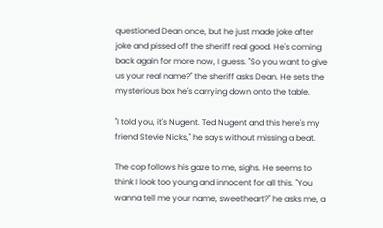questioned Dean once, but he just made joke after joke and pissed off the sheriff real good. He's coming back again for more now, I guess. "So you want to give us your real name?" the sheriff asks Dean. He sets the mysterious box he's carrying down onto the table.

"I told you, it's Nugent. Ted Nugent and this here's my friend Stevie Nicks," he says without missing a beat.

The cop follows his gaze to me, sighs. He seems to think I look too young and innocent for all this. "You wanna tell me your name, sweetheart?" he asks me, a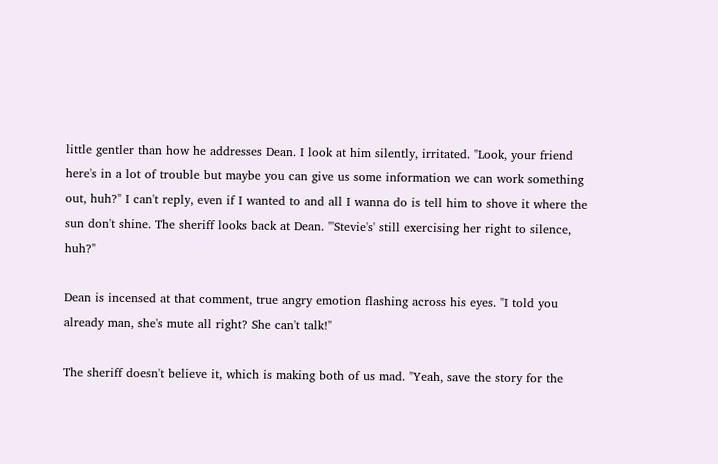little gentler than how he addresses Dean. I look at him silently, irritated. "Look, your friend here's in a lot of trouble but maybe you can give us some information we can work something out, huh?" I can't reply, even if I wanted to and all I wanna do is tell him to shove it where the sun don't shine. The sheriff looks back at Dean. "'Stevie's' still exercising her right to silence, huh?"

Dean is incensed at that comment, true angry emotion flashing across his eyes. "I told you already man, she's mute all right? She can't talk!"

The sheriff doesn't believe it, which is making both of us mad. "Yeah, save the story for the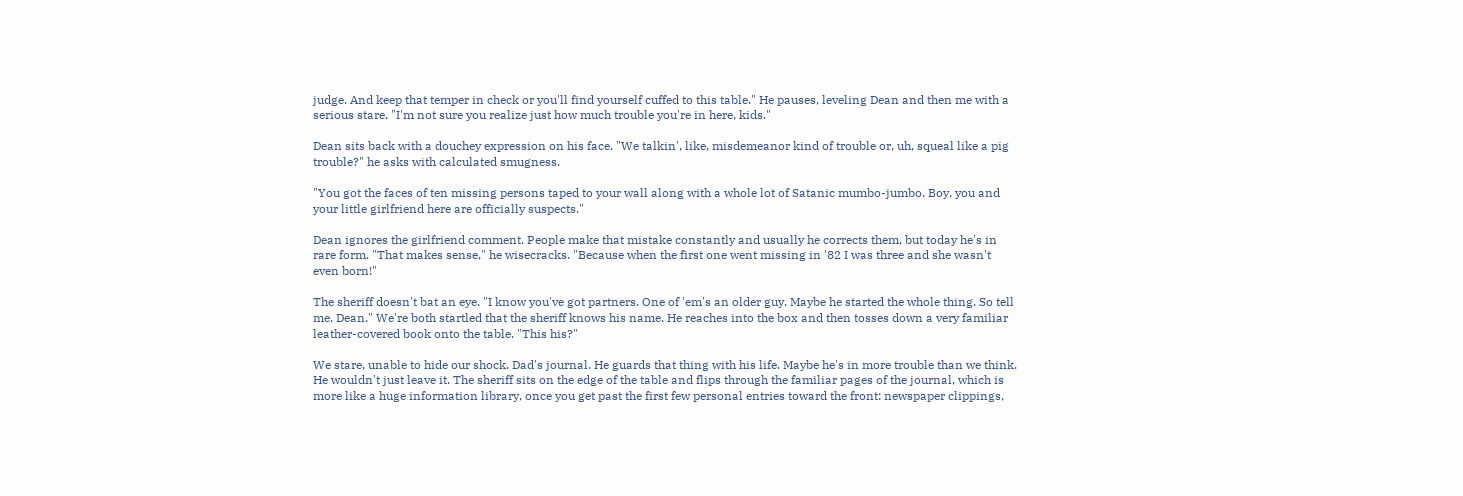judge. And keep that temper in check or you'll find yourself cuffed to this table." He pauses, leveling Dean and then me with a serious stare. "I'm not sure you realize just how much trouble you're in here, kids."

Dean sits back with a douchey expression on his face. "We talkin', like, misdemeanor kind of trouble or, uh, squeal like a pig trouble?" he asks with calculated smugness.

"You got the faces of ten missing persons taped to your wall along with a whole lot of Satanic mumbo-jumbo. Boy, you and your little girlfriend here are officially suspects."

Dean ignores the girlfriend comment. People make that mistake constantly and usually he corrects them, but today he's in rare form. "That makes sense," he wisecracks. "Because when the first one went missing in '82 I was three and she wasn't even born!"

The sheriff doesn't bat an eye. "I know you've got partners. One of 'em's an older guy. Maybe he started the whole thing. So tell me. Dean." We're both startled that the sheriff knows his name. He reaches into the box and then tosses down a very familiar leather-covered book onto the table. "This his?"

We stare, unable to hide our shock. Dad's journal. He guards that thing with his life. Maybe he's in more trouble than we think. He wouldn't just leave it. The sheriff sits on the edge of the table and flips through the familiar pages of the journal, which is more like a huge information library, once you get past the first few personal entries toward the front: newspaper clippings,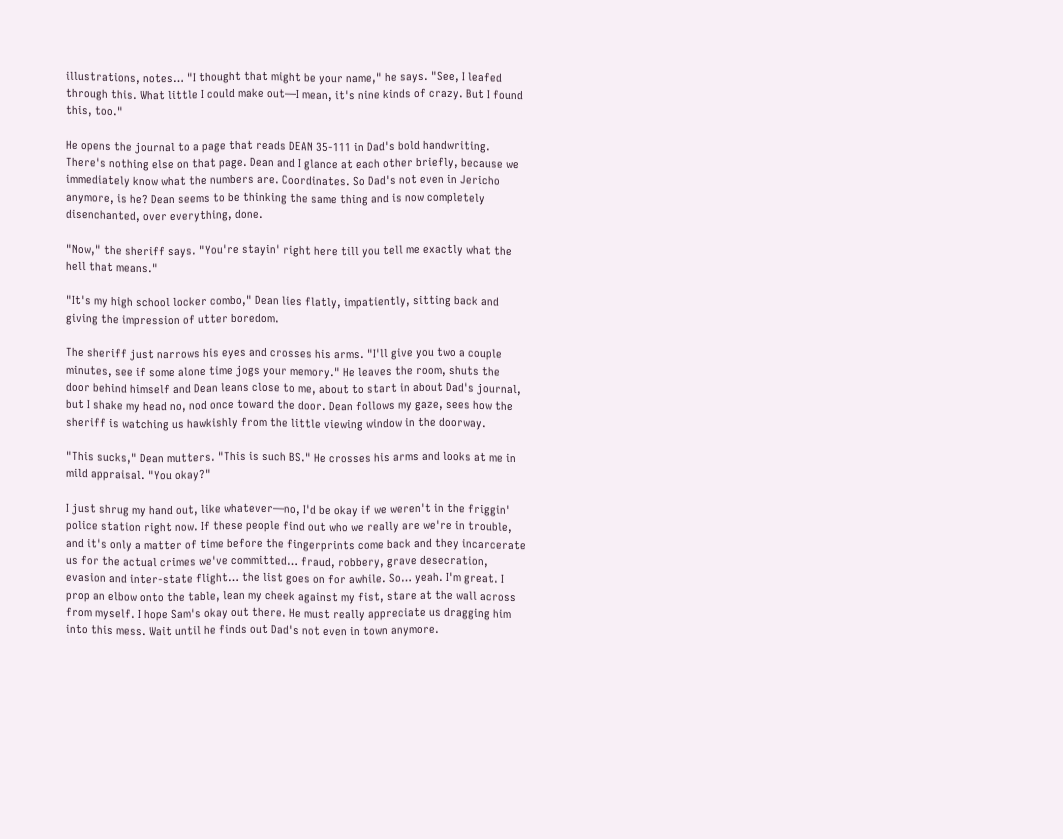illustrations, notes… "I thought that might be your name," he says. "See, I leafed through this. What little I could make out—I mean, it's nine kinds of crazy. But I found this, too."

He opens the journal to a page that reads DEAN 35-111 in Dad's bold handwriting. There's nothing else on that page. Dean and I glance at each other briefly, because we immediately know what the numbers are. Coordinates. So Dad's not even in Jericho anymore, is he? Dean seems to be thinking the same thing and is now completely disenchanted, over everything, done.

"Now," the sheriff says. "You're stayin' right here till you tell me exactly what the hell that means."

"It's my high school locker combo," Dean lies flatly, impatiently, sitting back and giving the impression of utter boredom.

The sheriff just narrows his eyes and crosses his arms. "I'll give you two a couple minutes, see if some alone time jogs your memory." He leaves the room, shuts the door behind himself and Dean leans close to me, about to start in about Dad's journal, but I shake my head no, nod once toward the door. Dean follows my gaze, sees how the sheriff is watching us hawkishly from the little viewing window in the doorway.

"This sucks," Dean mutters. "This is such BS." He crosses his arms and looks at me in mild appraisal. "You okay?"

I just shrug my hand out, like whatever—no, I'd be okay if we weren't in the friggin' police station right now. If these people find out who we really are we're in trouble, and it's only a matter of time before the fingerprints come back and they incarcerate us for the actual crimes we've committed… fraud, robbery, grave desecration, evasion and inter-state flight… the list goes on for awhile. So… yeah. I'm great. I prop an elbow onto the table, lean my cheek against my fist, stare at the wall across from myself. I hope Sam's okay out there. He must really appreciate us dragging him into this mess. Wait until he finds out Dad's not even in town anymore.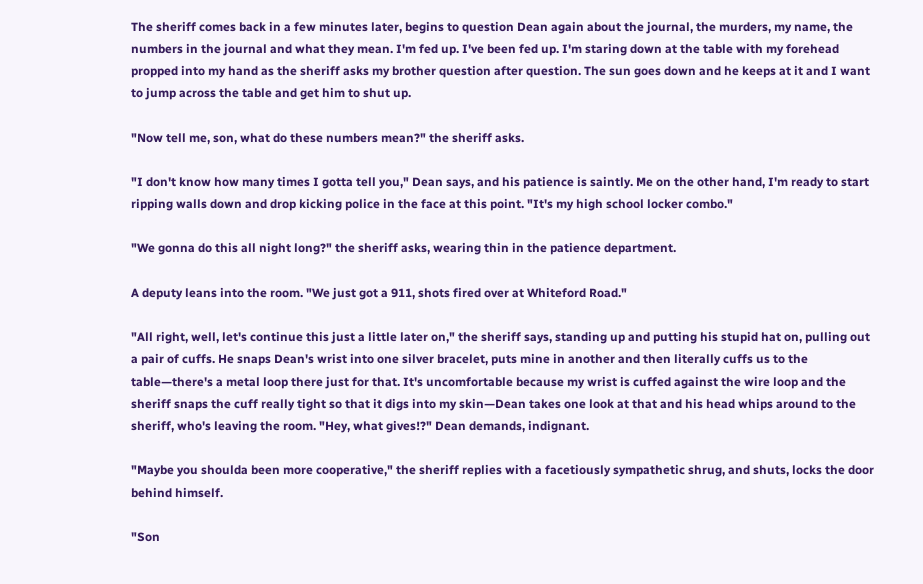The sheriff comes back in a few minutes later, begins to question Dean again about the journal, the murders, my name, the numbers in the journal and what they mean. I'm fed up. I've been fed up. I'm staring down at the table with my forehead propped into my hand as the sheriff asks my brother question after question. The sun goes down and he keeps at it and I want to jump across the table and get him to shut up.

"Now tell me, son, what do these numbers mean?" the sheriff asks.

"I don't know how many times I gotta tell you," Dean says, and his patience is saintly. Me on the other hand, I'm ready to start ripping walls down and drop kicking police in the face at this point. "It's my high school locker combo."

"We gonna do this all night long?" the sheriff asks, wearing thin in the patience department.

A deputy leans into the room. "We just got a 911, shots fired over at Whiteford Road."

"All right, well, let's continue this just a little later on," the sheriff says, standing up and putting his stupid hat on, pulling out a pair of cuffs. He snaps Dean's wrist into one silver bracelet, puts mine in another and then literally cuffs us to the table—there's a metal loop there just for that. It's uncomfortable because my wrist is cuffed against the wire loop and the sheriff snaps the cuff really tight so that it digs into my skin—Dean takes one look at that and his head whips around to the sheriff, who's leaving the room. "Hey, what gives!?" Dean demands, indignant.

"Maybe you shoulda been more cooperative," the sheriff replies with a facetiously sympathetic shrug, and shuts, locks the door behind himself.

"Son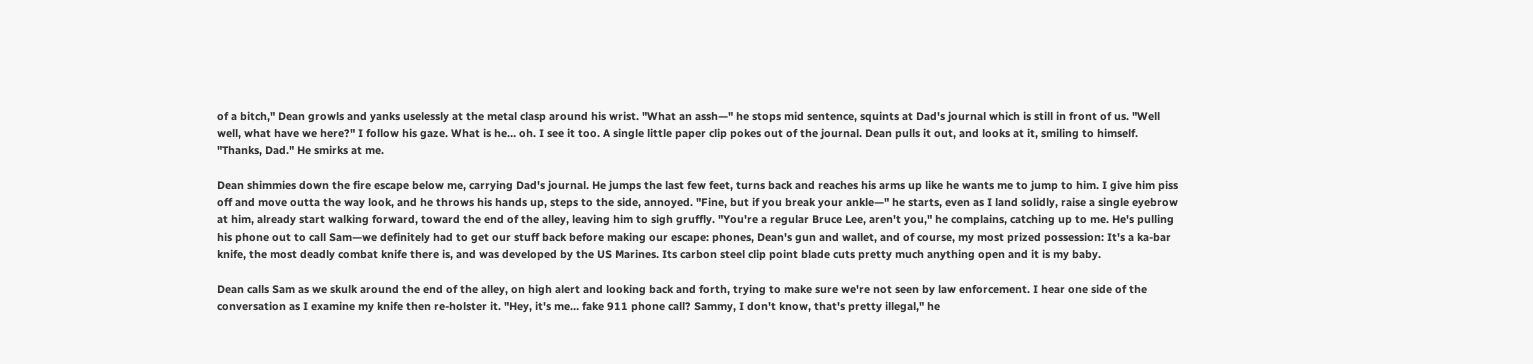of a bitch," Dean growls and yanks uselessly at the metal clasp around his wrist. "What an assh—" he stops mid sentence, squints at Dad's journal which is still in front of us. "Well well, what have we here?" I follow his gaze. What is he… oh. I see it too. A single little paper clip pokes out of the journal. Dean pulls it out, and looks at it, smiling to himself. "Thanks, Dad." He smirks at me.

Dean shimmies down the fire escape below me, carrying Dad's journal. He jumps the last few feet, turns back and reaches his arms up like he wants me to jump to him. I give him piss off and move outta the way look, and he throws his hands up, steps to the side, annoyed. "Fine, but if you break your ankle—" he starts, even as I land solidly, raise a single eyebrow at him, already start walking forward, toward the end of the alley, leaving him to sigh gruffly. "You're a regular Bruce Lee, aren't you," he complains, catching up to me. He's pulling his phone out to call Sam—we definitely had to get our stuff back before making our escape: phones, Dean's gun and wallet, and of course, my most prized possession: It's a ka-bar knife, the most deadly combat knife there is, and was developed by the US Marines. Its carbon steel clip point blade cuts pretty much anything open and it is my baby.

Dean calls Sam as we skulk around the end of the alley, on high alert and looking back and forth, trying to make sure we're not seen by law enforcement. I hear one side of the conversation as I examine my knife then re-holster it. "Hey, it's me… fake 911 phone call? Sammy, I don't know, that's pretty illegal," he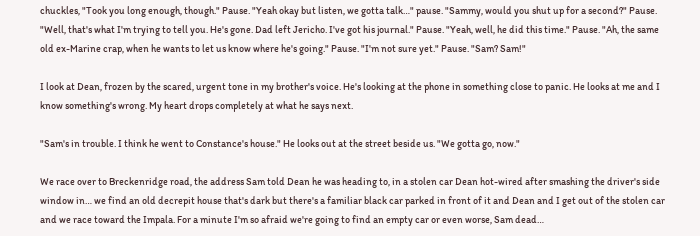chuckles, "Took you long enough, though." Pause. "Yeah okay but listen, we gotta talk…" pause. "Sammy, would you shut up for a second?" Pause. "Well, that's what I'm trying to tell you. He's gone. Dad left Jericho. I've got his journal." Pause. "Yeah, well, he did this time." Pause. "Ah, the same old ex-Marine crap, when he wants to let us know where he's going." Pause. "I'm not sure yet." Pause. "Sam? Sam!"

I look at Dean, frozen by the scared, urgent tone in my brother's voice. He's looking at the phone in something close to panic. He looks at me and I know something's wrong. My heart drops completely at what he says next.

"Sam's in trouble. I think he went to Constance's house." He looks out at the street beside us. "We gotta go, now."

We race over to Breckenridge road, the address Sam told Dean he was heading to, in a stolen car Dean hot-wired after smashing the driver's side window in… we find an old decrepit house that's dark but there's a familiar black car parked in front of it and Dean and I get out of the stolen car and we race toward the Impala. For a minute I'm so afraid we're going to find an empty car or even worse, Sam dead…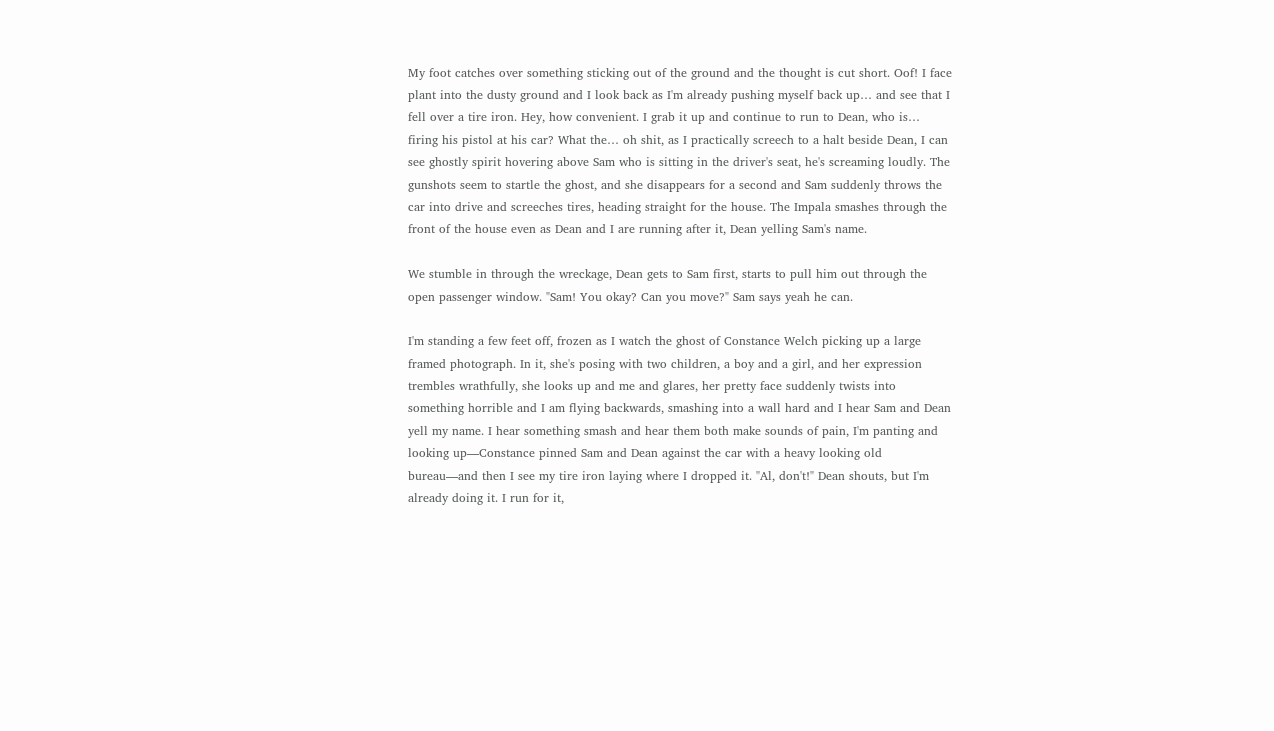My foot catches over something sticking out of the ground and the thought is cut short. Oof! I face plant into the dusty ground and I look back as I'm already pushing myself back up… and see that I fell over a tire iron. Hey, how convenient. I grab it up and continue to run to Dean, who is… firing his pistol at his car? What the… oh shit, as I practically screech to a halt beside Dean, I can see ghostly spirit hovering above Sam who is sitting in the driver's seat, he's screaming loudly. The gunshots seem to startle the ghost, and she disappears for a second and Sam suddenly throws the car into drive and screeches tires, heading straight for the house. The Impala smashes through the front of the house even as Dean and I are running after it, Dean yelling Sam's name.

We stumble in through the wreckage, Dean gets to Sam first, starts to pull him out through the open passenger window. "Sam! You okay? Can you move?" Sam says yeah he can.

I'm standing a few feet off, frozen as I watch the ghost of Constance Welch picking up a large framed photograph. In it, she's posing with two children, a boy and a girl, and her expression trembles wrathfully, she looks up and me and glares, her pretty face suddenly twists into something horrible and I am flying backwards, smashing into a wall hard and I hear Sam and Dean yell my name. I hear something smash and hear them both make sounds of pain, I'm panting and looking up—Constance pinned Sam and Dean against the car with a heavy looking old bureau—and then I see my tire iron laying where I dropped it. "Al, don't!" Dean shouts, but I'm already doing it. I run for it,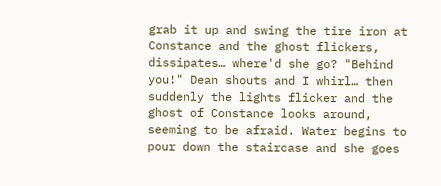grab it up and swing the tire iron at Constance and the ghost flickers, dissipates… where'd she go? "Behind you!" Dean shouts and I whirl… then suddenly the lights flicker and the ghost of Constance looks around, seeming to be afraid. Water begins to pour down the staircase and she goes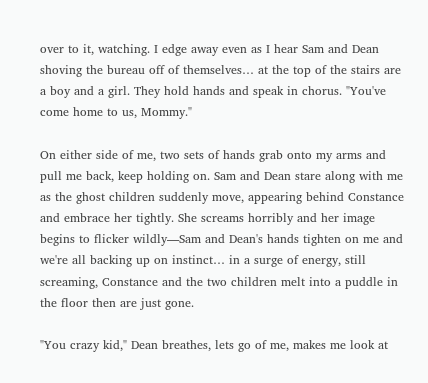over to it, watching. I edge away even as I hear Sam and Dean shoving the bureau off of themselves… at the top of the stairs are a boy and a girl. They hold hands and speak in chorus. "You've come home to us, Mommy."

On either side of me, two sets of hands grab onto my arms and pull me back, keep holding on. Sam and Dean stare along with me as the ghost children suddenly move, appearing behind Constance and embrace her tightly. She screams horribly and her image begins to flicker wildly—Sam and Dean's hands tighten on me and we're all backing up on instinct… in a surge of energy, still screaming, Constance and the two children melt into a puddle in the floor then are just gone.

"You crazy kid," Dean breathes, lets go of me, makes me look at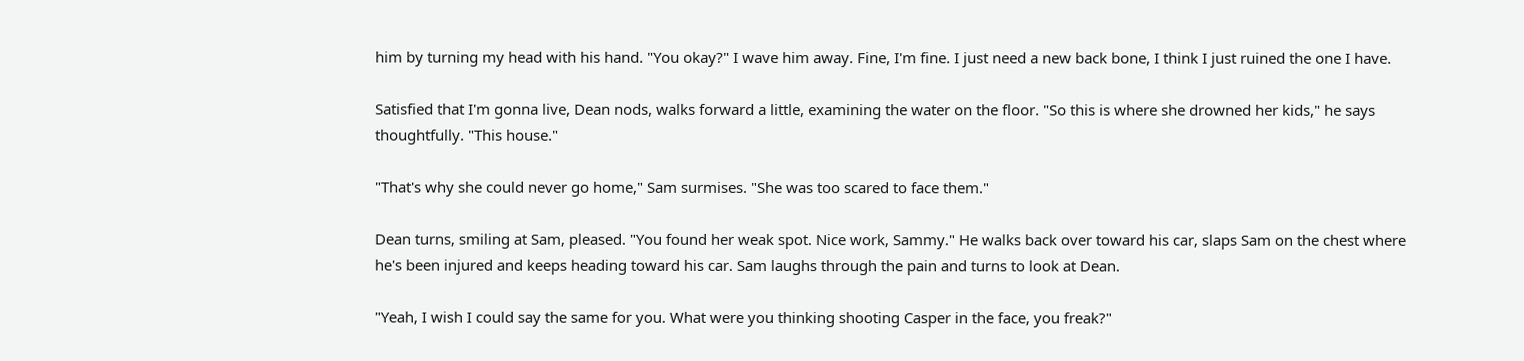him by turning my head with his hand. "You okay?" I wave him away. Fine, I'm fine. I just need a new back bone, I think I just ruined the one I have.

Satisfied that I'm gonna live, Dean nods, walks forward a little, examining the water on the floor. "So this is where she drowned her kids," he says thoughtfully. "This house."

"That's why she could never go home," Sam surmises. "She was too scared to face them."

Dean turns, smiling at Sam, pleased. "You found her weak spot. Nice work, Sammy." He walks back over toward his car, slaps Sam on the chest where he's been injured and keeps heading toward his car. Sam laughs through the pain and turns to look at Dean.

"Yeah, I wish I could say the same for you. What were you thinking shooting Casper in the face, you freak?"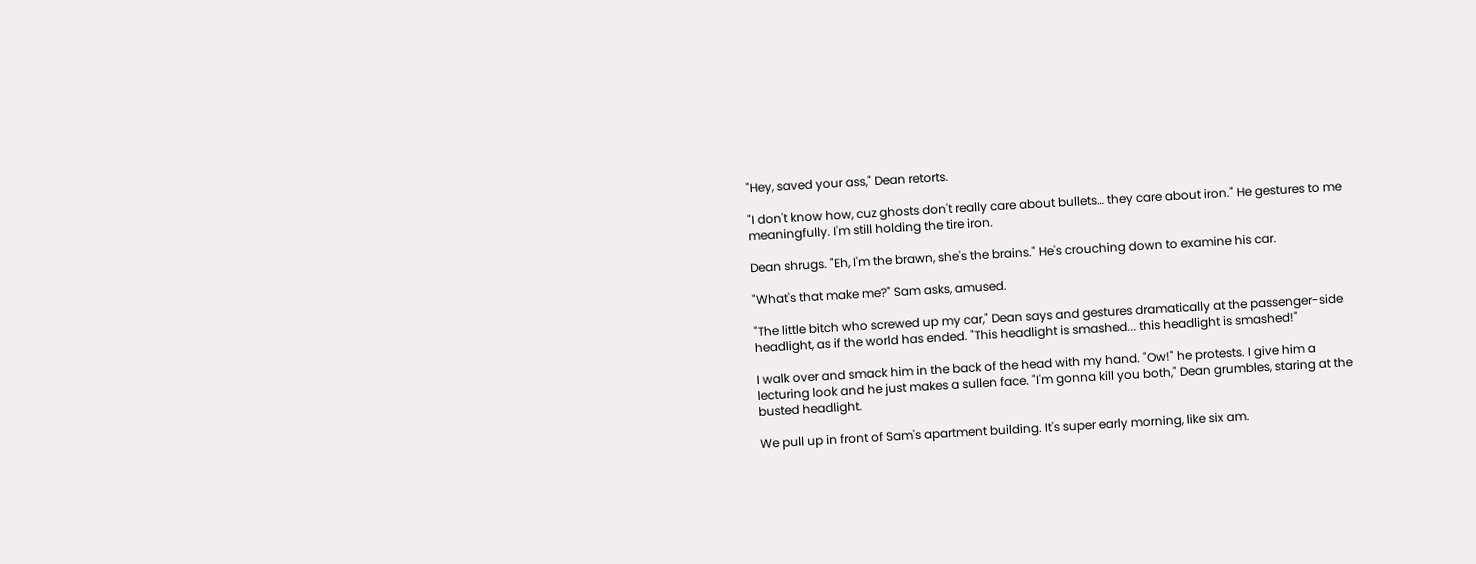"Hey, saved your ass," Dean retorts.

"I don't know how, cuz ghosts don't really care about bullets… they care about iron." He gestures to me meaningfully. I'm still holding the tire iron.

Dean shrugs. "Eh, I'm the brawn, she's the brains." He's crouching down to examine his car.

"What's that make me?" Sam asks, amused.

"The little bitch who screwed up my car," Dean says and gestures dramatically at the passenger-side headlight, as if the world has ended. "This headlight is smashed... this headlight is smashed!"

I walk over and smack him in the back of the head with my hand. "Ow!" he protests. I give him a lecturing look and he just makes a sullen face. "I'm gonna kill you both," Dean grumbles, staring at the busted headlight.

We pull up in front of Sam's apartment building. It's super early morning, like six am.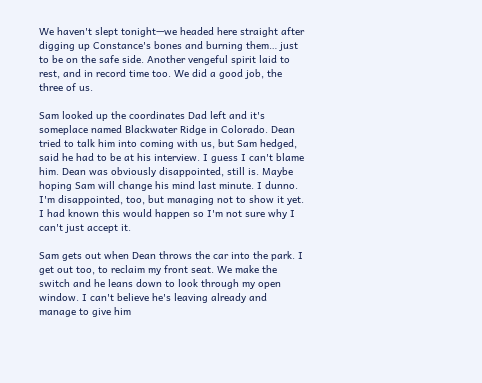We haven't slept tonight—we headed here straight after digging up Constance's bones and burning them… just to be on the safe side. Another vengeful spirit laid to rest, and in record time too. We did a good job, the three of us.

Sam looked up the coordinates Dad left and it's someplace named Blackwater Ridge in Colorado. Dean tried to talk him into coming with us, but Sam hedged, said he had to be at his interview. I guess I can't blame him. Dean was obviously disappointed, still is. Maybe hoping Sam will change his mind last minute. I dunno. I'm disappointed, too, but managing not to show it yet. I had known this would happen so I'm not sure why I can't just accept it.

Sam gets out when Dean throws the car into the park. I get out too, to reclaim my front seat. We make the switch and he leans down to look through my open window. I can't believe he's leaving already and manage to give him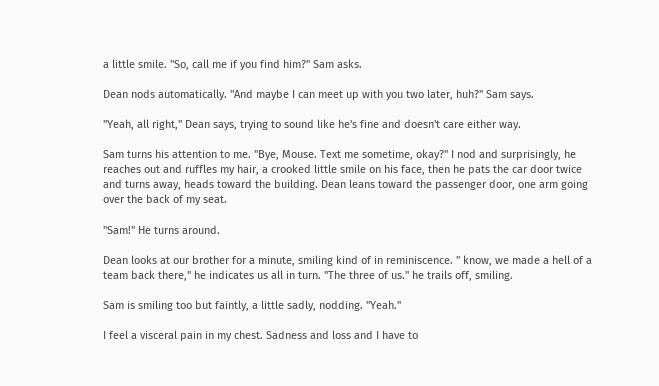a little smile. "So, call me if you find him?" Sam asks.

Dean nods automatically. "And maybe I can meet up with you two later, huh?" Sam says.

"Yeah, all right," Dean says, trying to sound like he's fine and doesn't care either way.

Sam turns his attention to me. "Bye, Mouse. Text me sometime, okay?" I nod and surprisingly, he reaches out and ruffles my hair, a crooked little smile on his face, then he pats the car door twice and turns away, heads toward the building. Dean leans toward the passenger door, one arm going over the back of my seat.

"Sam!" He turns around.

Dean looks at our brother for a minute, smiling kind of in reminiscence. " know, we made a hell of a team back there," he indicates us all in turn. "The three of us." he trails off, smiling.

Sam is smiling too but faintly, a little sadly, nodding. "Yeah."

I feel a visceral pain in my chest. Sadness and loss and I have to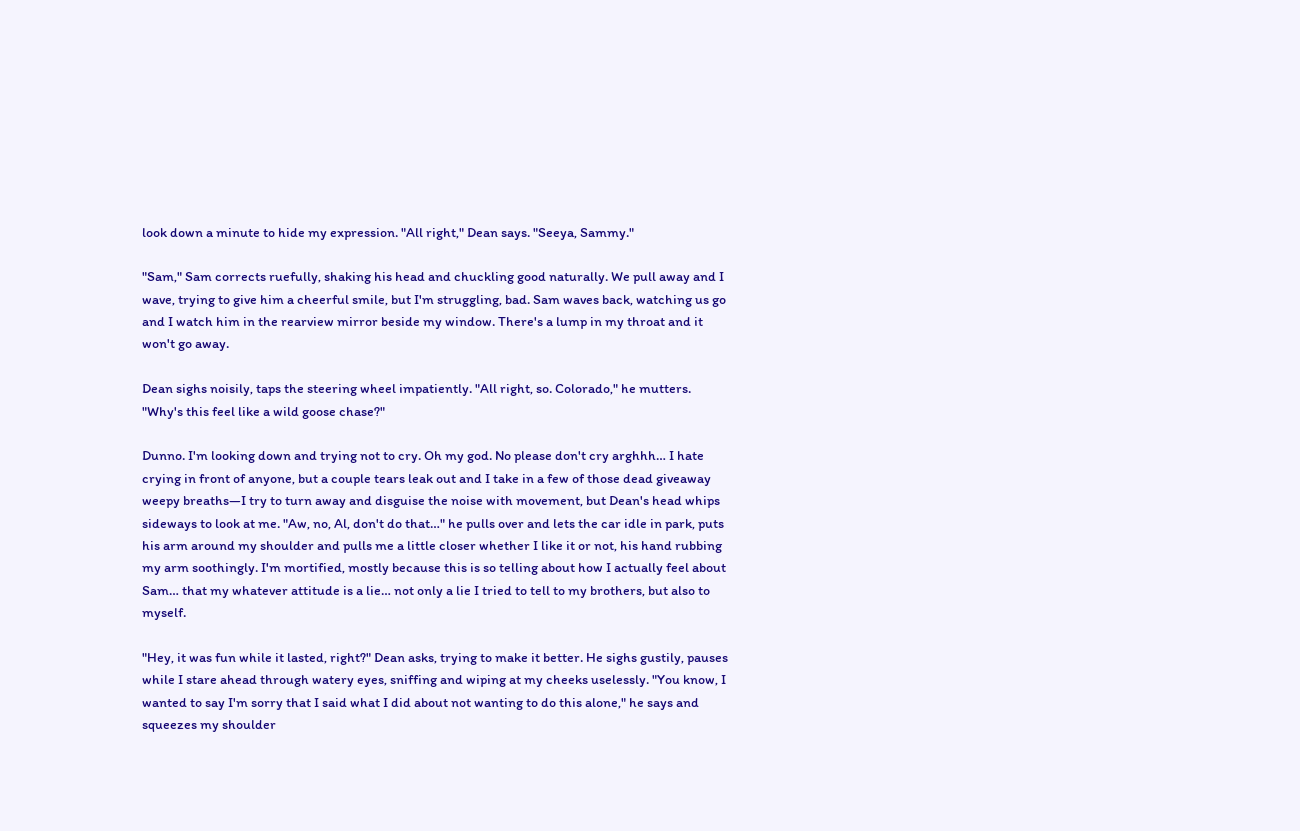look down a minute to hide my expression. "All right," Dean says. "Seeya, Sammy."

"Sam," Sam corrects ruefully, shaking his head and chuckling good naturally. We pull away and I wave, trying to give him a cheerful smile, but I'm struggling, bad. Sam waves back, watching us go and I watch him in the rearview mirror beside my window. There's a lump in my throat and it won't go away.

Dean sighs noisily, taps the steering wheel impatiently. "All right, so. Colorado," he mutters. "Why's this feel like a wild goose chase?"

Dunno. I'm looking down and trying not to cry. Oh my god. No please don't cry arghhh… I hate crying in front of anyone, but a couple tears leak out and I take in a few of those dead giveaway weepy breaths—I try to turn away and disguise the noise with movement, but Dean's head whips sideways to look at me. "Aw, no, Al, don't do that…" he pulls over and lets the car idle in park, puts his arm around my shoulder and pulls me a little closer whether I like it or not, his hand rubbing my arm soothingly. I'm mortified, mostly because this is so telling about how I actually feel about Sam… that my whatever attitude is a lie… not only a lie I tried to tell to my brothers, but also to myself.

"Hey, it was fun while it lasted, right?" Dean asks, trying to make it better. He sighs gustily, pauses while I stare ahead through watery eyes, sniffing and wiping at my cheeks uselessly. "You know, I wanted to say I'm sorry that I said what I did about not wanting to do this alone," he says and squeezes my shoulder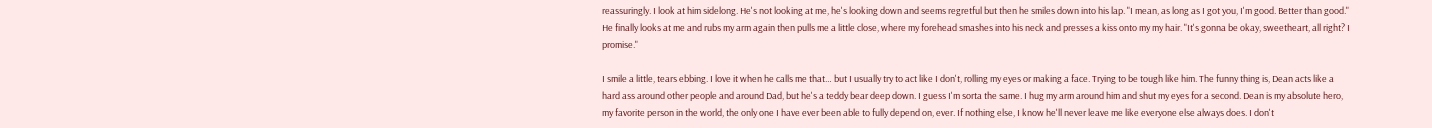reassuringly. I look at him sidelong. He's not looking at me, he's looking down and seems regretful but then he smiles down into his lap. "I mean, as long as I got you, I'm good. Better than good." He finally looks at me and rubs my arm again then pulls me a little close, where my forehead smashes into his neck and presses a kiss onto my my hair. "It's gonna be okay, sweetheart, all right? I promise."

I smile a little, tears ebbing. I love it when he calls me that… but I usually try to act like I don't, rolling my eyes or making a face. Trying to be tough like him. The funny thing is, Dean acts like a hard ass around other people and around Dad, but he's a teddy bear deep down. I guess I'm sorta the same. I hug my arm around him and shut my eyes for a second. Dean is my absolute hero, my favorite person in the world, the only one I have ever been able to fully depend on, ever. If nothing else, I know he'll never leave me like everyone else always does. I don't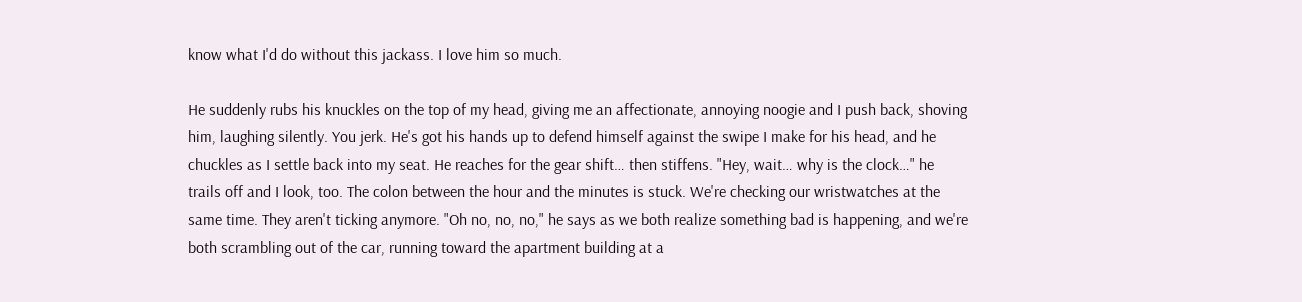know what I'd do without this jackass. I love him so much.

He suddenly rubs his knuckles on the top of my head, giving me an affectionate, annoying noogie and I push back, shoving him, laughing silently. You jerk. He's got his hands up to defend himself against the swipe I make for his head, and he chuckles as I settle back into my seat. He reaches for the gear shift… then stiffens. "Hey, wait… why is the clock…" he trails off and I look, too. The colon between the hour and the minutes is stuck. We're checking our wristwatches at the same time. They aren't ticking anymore. "Oh no, no, no," he says as we both realize something bad is happening, and we're both scrambling out of the car, running toward the apartment building at a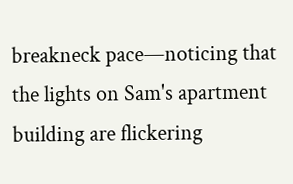breakneck pace—noticing that the lights on Sam's apartment building are flickering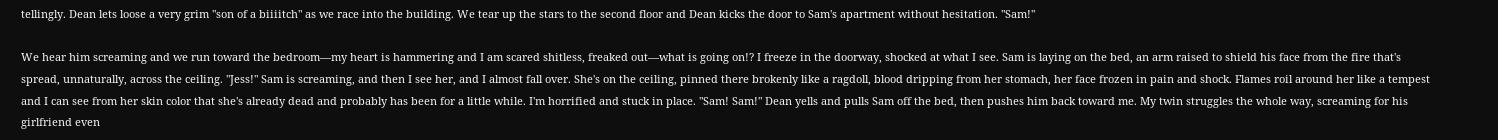tellingly. Dean lets loose a very grim "son of a biiiitch" as we race into the building. We tear up the stars to the second floor and Dean kicks the door to Sam's apartment without hesitation. "Sam!"

We hear him screaming and we run toward the bedroom—my heart is hammering and I am scared shitless, freaked out—what is going on!? I freeze in the doorway, shocked at what I see. Sam is laying on the bed, an arm raised to shield his face from the fire that's spread, unnaturally, across the ceiling. "Jess!" Sam is screaming, and then I see her, and I almost fall over. She's on the ceiling, pinned there brokenly like a ragdoll, blood dripping from her stomach, her face frozen in pain and shock. Flames roil around her like a tempest and I can see from her skin color that she's already dead and probably has been for a little while. I'm horrified and stuck in place. "Sam! Sam!" Dean yells and pulls Sam off the bed, then pushes him back toward me. My twin struggles the whole way, screaming for his girlfriend even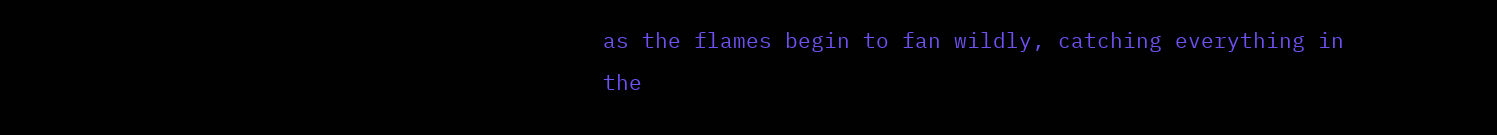as the flames begin to fan wildly, catching everything in the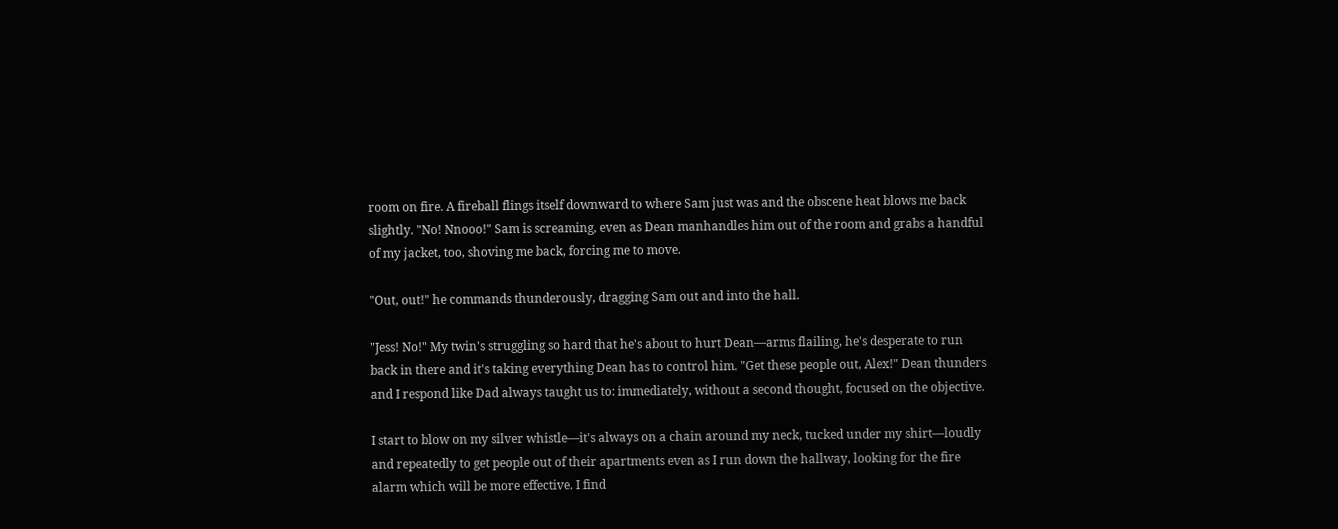room on fire. A fireball flings itself downward to where Sam just was and the obscene heat blows me back slightly. "No! Nnooo!" Sam is screaming, even as Dean manhandles him out of the room and grabs a handful of my jacket, too, shoving me back, forcing me to move.

"Out, out!" he commands thunderously, dragging Sam out and into the hall.

"Jess! No!" My twin's struggling so hard that he's about to hurt Dean—arms flailing, he's desperate to run back in there and it's taking everything Dean has to control him. "Get these people out, Alex!" Dean thunders and I respond like Dad always taught us to: immediately, without a second thought, focused on the objective.

I start to blow on my silver whistle—it's always on a chain around my neck, tucked under my shirt—loudly and repeatedly to get people out of their apartments even as I run down the hallway, looking for the fire alarm which will be more effective. I find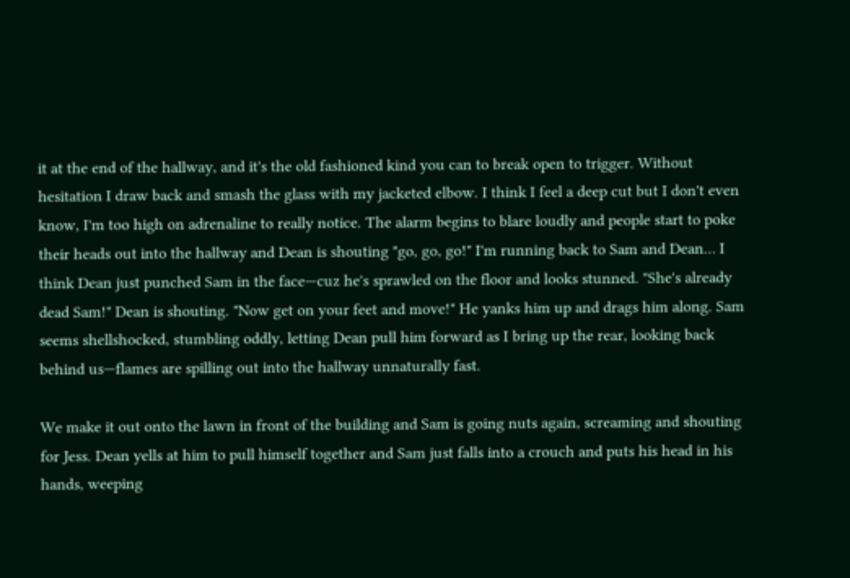it at the end of the hallway, and it's the old fashioned kind you can to break open to trigger. Without hesitation I draw back and smash the glass with my jacketed elbow. I think I feel a deep cut but I don't even know, I'm too high on adrenaline to really notice. The alarm begins to blare loudly and people start to poke their heads out into the hallway and Dean is shouting "go, go, go!" I'm running back to Sam and Dean… I think Dean just punched Sam in the face—cuz he's sprawled on the floor and looks stunned. "She's already dead Sam!" Dean is shouting. "Now get on your feet and move!" He yanks him up and drags him along. Sam seems shellshocked, stumbling oddly, letting Dean pull him forward as I bring up the rear, looking back behind us—flames are spilling out into the hallway unnaturally fast.

We make it out onto the lawn in front of the building and Sam is going nuts again, screaming and shouting for Jess. Dean yells at him to pull himself together and Sam just falls into a crouch and puts his head in his hands, weeping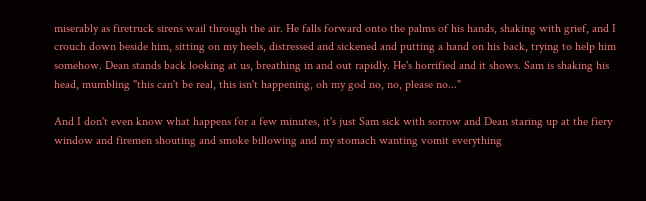miserably as firetruck sirens wail through the air. He falls forward onto the palms of his hands, shaking with grief, and I crouch down beside him, sitting on my heels, distressed and sickened and putting a hand on his back, trying to help him somehow. Dean stands back looking at us, breathing in and out rapidly. He's horrified and it shows. Sam is shaking his head, mumbling "this can't be real, this isn't happening, oh my god no, no, please no..."

And I don't even know what happens for a few minutes, it's just Sam sick with sorrow and Dean staring up at the fiery window and firemen shouting and smoke billowing and my stomach wanting vomit everything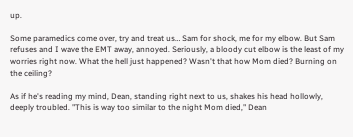up.

Some paramedics come over, try and treat us… Sam for shock, me for my elbow. But Sam refuses and I wave the EMT away, annoyed. Seriously, a bloody cut elbow is the least of my worries right now. What the hell just happened? Wasn't that how Mom died? Burning on the ceiling?

As if he's reading my mind, Dean, standing right next to us, shakes his head hollowly, deeply troubled. "This is way too similar to the night Mom died," Dean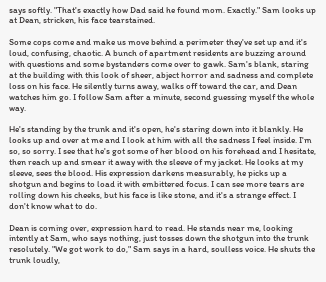says softly. "That's exactly how Dad said he found mom. Exactly." Sam looks up at Dean, stricken, his face tearstained.

Some cops come and make us move behind a perimeter they've set up and it's loud, confusing, chaotic. A bunch of apartment residents are buzzing around with questions and some bystanders come over to gawk. Sam's blank, staring at the building with this look of sheer, abject horror and sadness and complete loss on his face. He silently turns away, walks off toward the car, and Dean watches him go. I follow Sam after a minute, second guessing myself the whole way.

He's standing by the trunk and it's open, he's staring down into it blankly. He looks up and over at me and I look at him with all the sadness I feel inside. I'm so, so sorry. I see that he's got some of her blood on his forehead and I hesitate, then reach up and smear it away with the sleeve of my jacket. He looks at my sleeve, sees the blood. His expression darkens measurably, he picks up a shotgun and begins to load it with embittered focus. I can see more tears are rolling down his cheeks, but his face is like stone, and it's a strange effect. I don't know what to do.

Dean is coming over, expression hard to read. He stands near me, looking intently at Sam, who says nothing, just tosses down the shotgun into the trunk resolutely. "We got work to do," Sam says in a hard, soulless voice. He shuts the trunk loudly,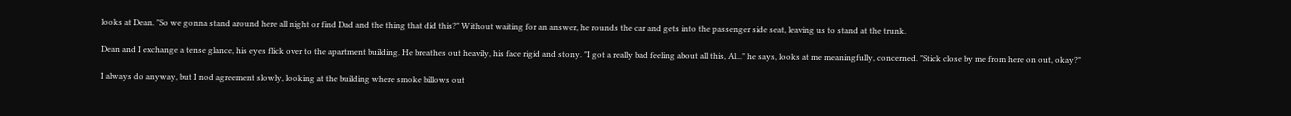looks at Dean. "So we gonna stand around here all night or find Dad and the thing that did this?" Without waiting for an answer, he rounds the car and gets into the passenger side seat, leaving us to stand at the trunk.

Dean and I exchange a tense glance, his eyes flick over to the apartment building. He breathes out heavily, his face rigid and stony. "I got a really bad feeling about all this, Al..." he says, looks at me meaningfully, concerned. "Stick close by me from here on out, okay?"

I always do anyway, but I nod agreement slowly, looking at the building where smoke billows out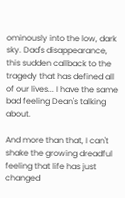ominously into the low, dark sky. Dad's disappearance, this sudden callback to the tragedy that has defined all of our lives... I have the same bad feeling Dean's talking about.

And more than that, I can't shake the growing dreadful feeling that life has just changed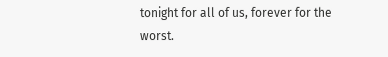tonight for all of us, forever for the worst.